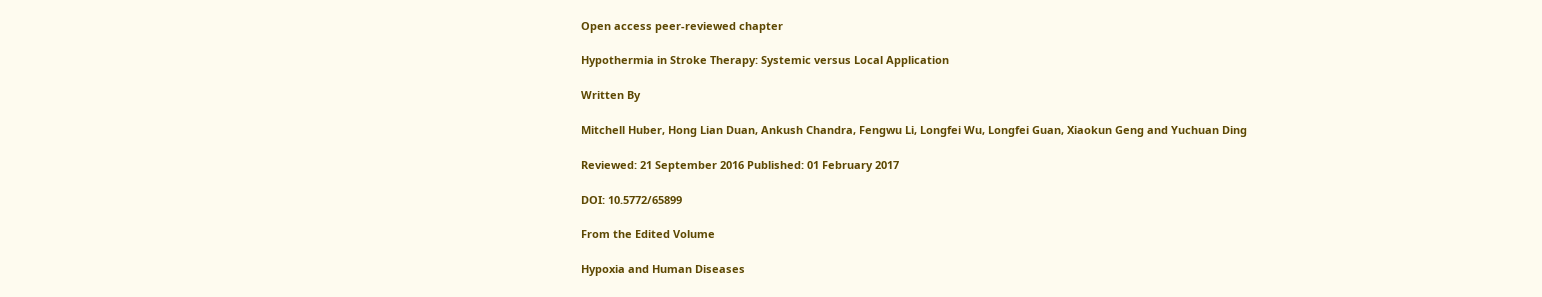Open access peer-reviewed chapter

Hypothermia in Stroke Therapy: Systemic versus Local Application

Written By

Mitchell Huber, Hong Lian Duan, Ankush Chandra, Fengwu Li, Longfei Wu, Longfei Guan, Xiaokun Geng and Yuchuan Ding

Reviewed: 21 September 2016 Published: 01 February 2017

DOI: 10.5772/65899

From the Edited Volume

Hypoxia and Human Diseases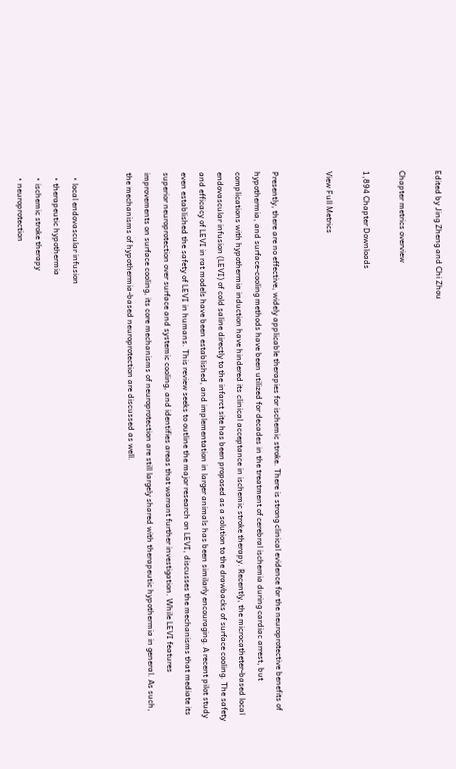Edited by Jing Zheng and Chi Zhou

Chapter metrics overview

1,894 Chapter Downloads

View Full Metrics


Presently, there are no effective, widely applicable therapies for ischemic stroke. There is strong clinical evidence for the neuroprotective benefits of hypothermia, and surface-cooling methods have been utilized for decades in the treatment of cerebral ischemia during cardiac arrest, but complications with hypothermia induction have hindered its clinical acceptance in ischemic stroke therapy. Recently, the microcatheter-based local endovascular infusion (LEVI) of cold saline directly to the infarct site has been proposed as a solution to the drawbacks of surface cooling. The safety and efficacy of LEVI in rat models have been established, and implementation in larger animals has been similarly encouraging. A recent pilot study even established the safety of LEVI in humans. This review seeks to outline the major research on LEVI, discusses the mechanisms that mediate its superior neuroprotection over surface and systemic cooling, and identifies areas that warrant further investigation. While LEVI features improvements on surface cooling, its core mechanisms of neuroprotection are still largely shared with therapeutic hypothermia in general. As such, the mechanisms of hypothermia-based neuroprotection are discussed as well.


  • local endovascular infusion
  • therapeutic hypothermia
  • ischemic stroke therapy
  • neuroprotection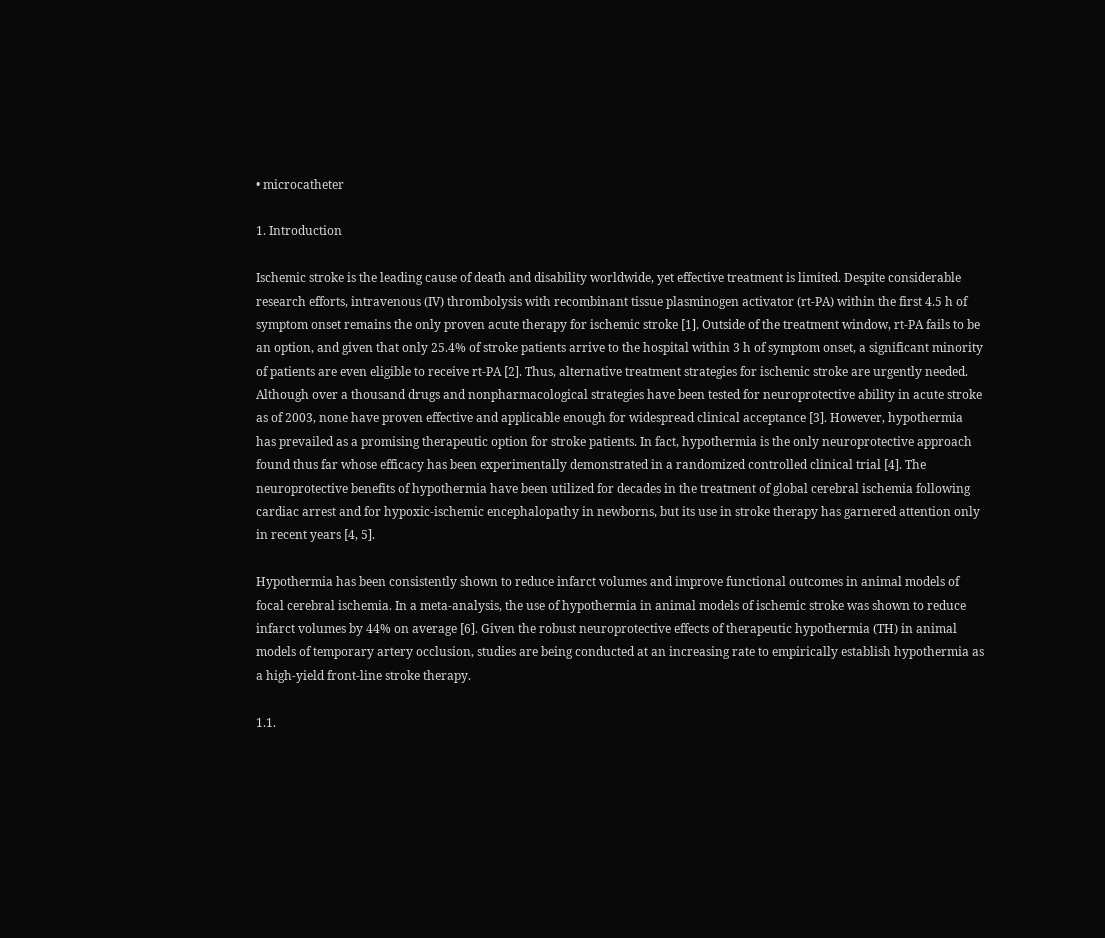• microcatheter

1. Introduction

Ischemic stroke is the leading cause of death and disability worldwide, yet effective treatment is limited. Despite considerable research efforts, intravenous (IV) thrombolysis with recombinant tissue plasminogen activator (rt-PA) within the first 4.5 h of symptom onset remains the only proven acute therapy for ischemic stroke [1]. Outside of the treatment window, rt-PA fails to be an option, and given that only 25.4% of stroke patients arrive to the hospital within 3 h of symptom onset, a significant minority of patients are even eligible to receive rt-PA [2]. Thus, alternative treatment strategies for ischemic stroke are urgently needed. Although over a thousand drugs and nonpharmacological strategies have been tested for neuroprotective ability in acute stroke as of 2003, none have proven effective and applicable enough for widespread clinical acceptance [3]. However, hypothermia has prevailed as a promising therapeutic option for stroke patients. In fact, hypothermia is the only neuroprotective approach found thus far whose efficacy has been experimentally demonstrated in a randomized controlled clinical trial [4]. The neuroprotective benefits of hypothermia have been utilized for decades in the treatment of global cerebral ischemia following cardiac arrest and for hypoxic-ischemic encephalopathy in newborns, but its use in stroke therapy has garnered attention only in recent years [4, 5].

Hypothermia has been consistently shown to reduce infarct volumes and improve functional outcomes in animal models of focal cerebral ischemia. In a meta-analysis, the use of hypothermia in animal models of ischemic stroke was shown to reduce infarct volumes by 44% on average [6]. Given the robust neuroprotective effects of therapeutic hypothermia (TH) in animal models of temporary artery occlusion, studies are being conducted at an increasing rate to empirically establish hypothermia as a high-yield front-line stroke therapy.

1.1.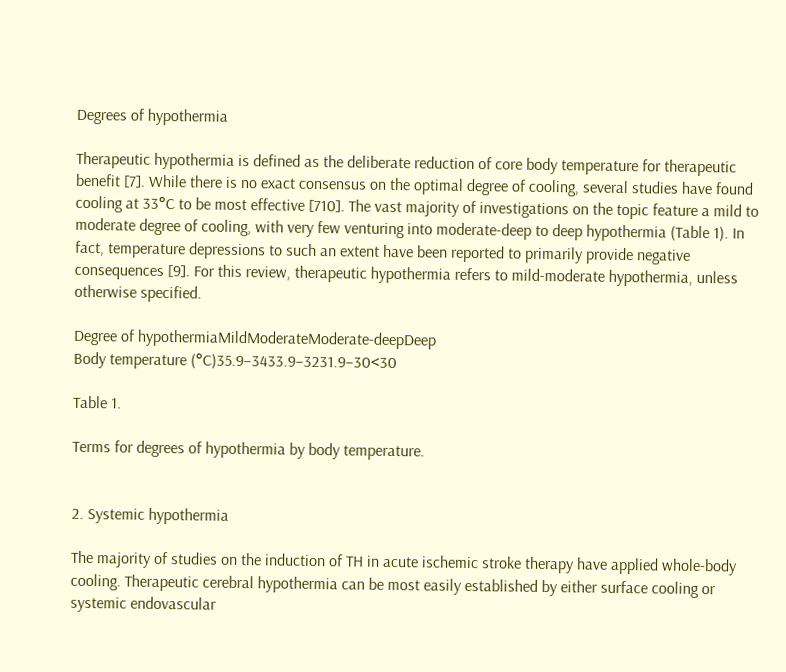Degrees of hypothermia

Therapeutic hypothermia is defined as the deliberate reduction of core body temperature for therapeutic benefit [7]. While there is no exact consensus on the optimal degree of cooling, several studies have found cooling at 33°C to be most effective [710]. The vast majority of investigations on the topic feature a mild to moderate degree of cooling, with very few venturing into moderate-deep to deep hypothermia (Table 1). In fact, temperature depressions to such an extent have been reported to primarily provide negative consequences [9]. For this review, therapeutic hypothermia refers to mild-moderate hypothermia, unless otherwise specified.

Degree of hypothermiaMildModerateModerate-deepDeep
Body temperature (°C)35.9–3433.9–3231.9–30<30

Table 1.

Terms for degrees of hypothermia by body temperature.


2. Systemic hypothermia

The majority of studies on the induction of TH in acute ischemic stroke therapy have applied whole-body cooling. Therapeutic cerebral hypothermia can be most easily established by either surface cooling or systemic endovascular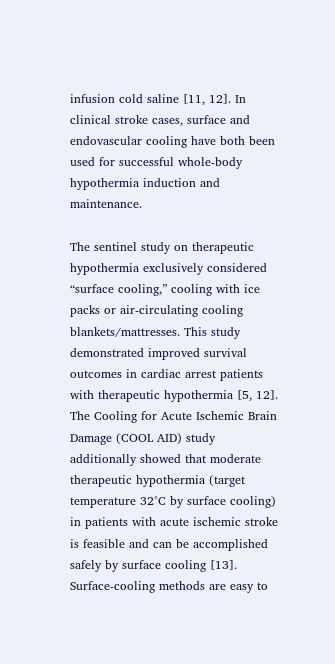infusion cold saline [11, 12]. In clinical stroke cases, surface and endovascular cooling have both been used for successful whole-body hypothermia induction and maintenance.

The sentinel study on therapeutic hypothermia exclusively considered “surface cooling,” cooling with ice packs or air-circulating cooling blankets/mattresses. This study demonstrated improved survival outcomes in cardiac arrest patients with therapeutic hypothermia [5, 12]. The Cooling for Acute Ischemic Brain Damage (COOL AID) study additionally showed that moderate therapeutic hypothermia (target temperature 32°C by surface cooling) in patients with acute ischemic stroke is feasible and can be accomplished safely by surface cooling [13]. Surface-cooling methods are easy to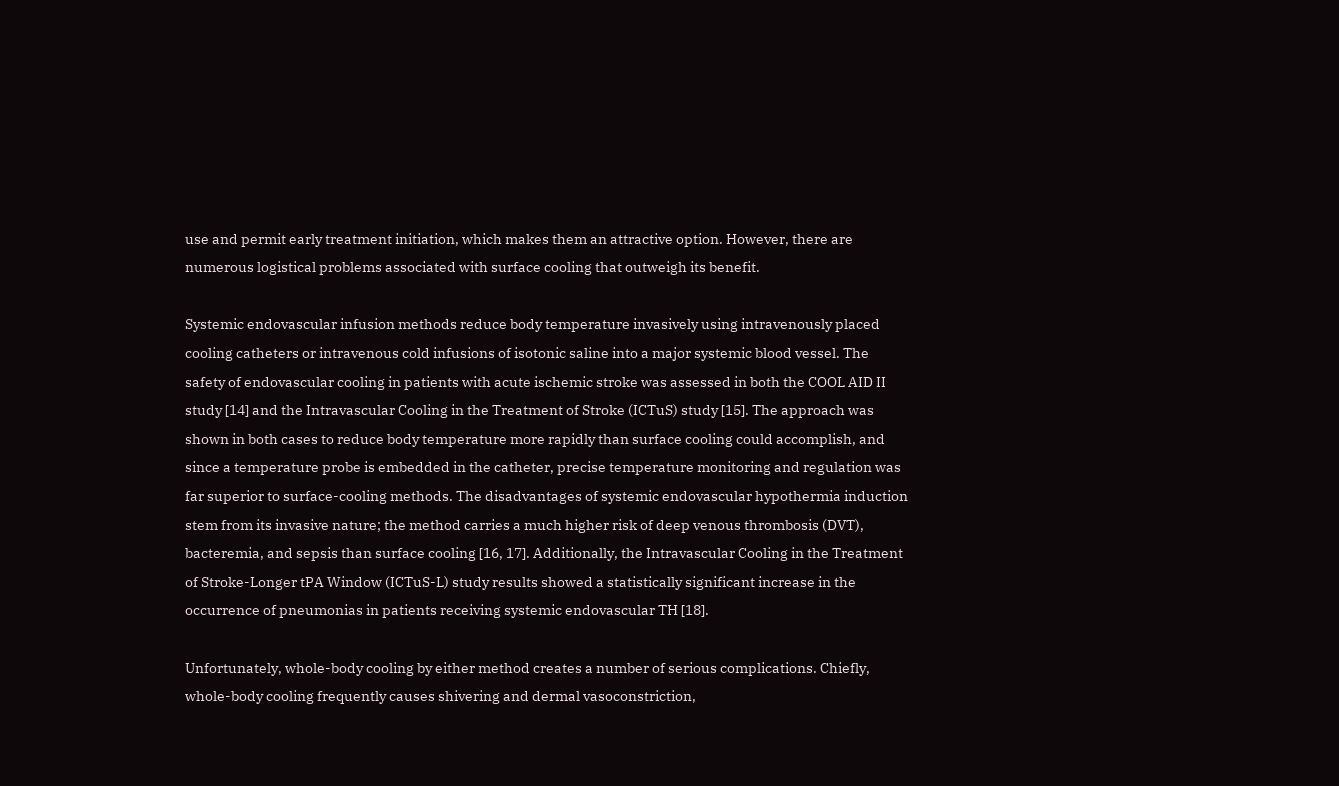use and permit early treatment initiation, which makes them an attractive option. However, there are numerous logistical problems associated with surface cooling that outweigh its benefit.

Systemic endovascular infusion methods reduce body temperature invasively using intravenously placed cooling catheters or intravenous cold infusions of isotonic saline into a major systemic blood vessel. The safety of endovascular cooling in patients with acute ischemic stroke was assessed in both the COOL AID II study [14] and the Intravascular Cooling in the Treatment of Stroke (ICTuS) study [15]. The approach was shown in both cases to reduce body temperature more rapidly than surface cooling could accomplish, and since a temperature probe is embedded in the catheter, precise temperature monitoring and regulation was far superior to surface-cooling methods. The disadvantages of systemic endovascular hypothermia induction stem from its invasive nature; the method carries a much higher risk of deep venous thrombosis (DVT), bacteremia, and sepsis than surface cooling [16, 17]. Additionally, the Intravascular Cooling in the Treatment of Stroke-Longer tPA Window (ICTuS-L) study results showed a statistically significant increase in the occurrence of pneumonias in patients receiving systemic endovascular TH [18].

Unfortunately, whole-body cooling by either method creates a number of serious complications. Chiefly, whole-body cooling frequently causes shivering and dermal vasoconstriction,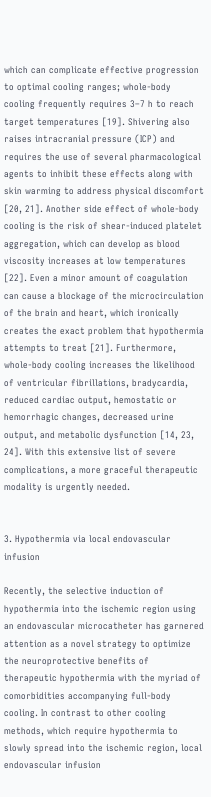which can complicate effective progression to optimal cooling ranges; whole-body cooling frequently requires 3–7 h to reach target temperatures [19]. Shivering also raises intracranial pressure (ICP) and requires the use of several pharmacological agents to inhibit these effects along with skin warming to address physical discomfort [20, 21]. Another side effect of whole-body cooling is the risk of shear-induced platelet aggregation, which can develop as blood viscosity increases at low temperatures [22]. Even a minor amount of coagulation can cause a blockage of the microcirculation of the brain and heart, which ironically creates the exact problem that hypothermia attempts to treat [21]. Furthermore, whole-body cooling increases the likelihood of ventricular fibrillations, bradycardia, reduced cardiac output, hemostatic or hemorrhagic changes, decreased urine output, and metabolic dysfunction [14, 23, 24]. With this extensive list of severe complications, a more graceful therapeutic modality is urgently needed.


3. Hypothermia via local endovascular infusion

Recently, the selective induction of hypothermia into the ischemic region using an endovascular microcatheter has garnered attention as a novel strategy to optimize the neuroprotective benefits of therapeutic hypothermia with the myriad of comorbidities accompanying full-body cooling. In contrast to other cooling methods, which require hypothermia to slowly spread into the ischemic region, local endovascular infusion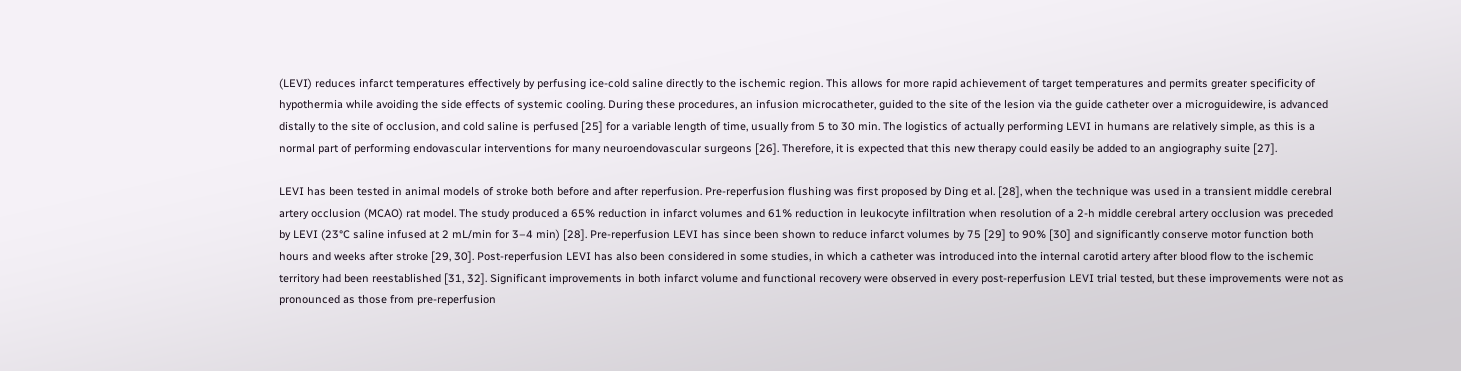(LEVI) reduces infarct temperatures effectively by perfusing ice-cold saline directly to the ischemic region. This allows for more rapid achievement of target temperatures and permits greater specificity of hypothermia while avoiding the side effects of systemic cooling. During these procedures, an infusion microcatheter, guided to the site of the lesion via the guide catheter over a microguidewire, is advanced distally to the site of occlusion, and cold saline is perfused [25] for a variable length of time, usually from 5 to 30 min. The logistics of actually performing LEVI in humans are relatively simple, as this is a normal part of performing endovascular interventions for many neuroendovascular surgeons [26]. Therefore, it is expected that this new therapy could easily be added to an angiography suite [27].

LEVI has been tested in animal models of stroke both before and after reperfusion. Pre-reperfusion flushing was first proposed by Ding et al. [28], when the technique was used in a transient middle cerebral artery occlusion (MCAO) rat model. The study produced a 65% reduction in infarct volumes and 61% reduction in leukocyte infiltration when resolution of a 2-h middle cerebral artery occlusion was preceded by LEVI (23°C saline infused at 2 mL/min for 3–4 min) [28]. Pre-reperfusion LEVI has since been shown to reduce infarct volumes by 75 [29] to 90% [30] and significantly conserve motor function both hours and weeks after stroke [29, 30]. Post-reperfusion LEVI has also been considered in some studies, in which a catheter was introduced into the internal carotid artery after blood flow to the ischemic territory had been reestablished [31, 32]. Significant improvements in both infarct volume and functional recovery were observed in every post-reperfusion LEVI trial tested, but these improvements were not as pronounced as those from pre-reperfusion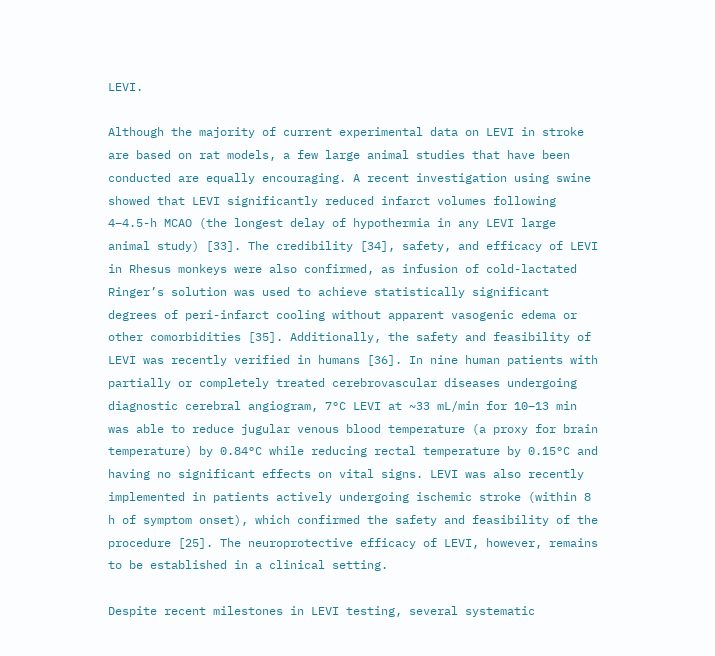LEVI.

Although the majority of current experimental data on LEVI in stroke are based on rat models, a few large animal studies that have been conducted are equally encouraging. A recent investigation using swine showed that LEVI significantly reduced infarct volumes following 4–4.5-h MCAO (the longest delay of hypothermia in any LEVI large animal study) [33]. The credibility [34], safety, and efficacy of LEVI in Rhesus monkeys were also confirmed, as infusion of cold-lactated Ringer’s solution was used to achieve statistically significant degrees of peri-infarct cooling without apparent vasogenic edema or other comorbidities [35]. Additionally, the safety and feasibility of LEVI was recently verified in humans [36]. In nine human patients with partially or completely treated cerebrovascular diseases undergoing diagnostic cerebral angiogram, 7°C LEVI at ~33 mL/min for 10–13 min was able to reduce jugular venous blood temperature (a proxy for brain temperature) by 0.84°C while reducing rectal temperature by 0.15°C and having no significant effects on vital signs. LEVI was also recently implemented in patients actively undergoing ischemic stroke (within 8 h of symptom onset), which confirmed the safety and feasibility of the procedure [25]. The neuroprotective efficacy of LEVI, however, remains to be established in a clinical setting.

Despite recent milestones in LEVI testing, several systematic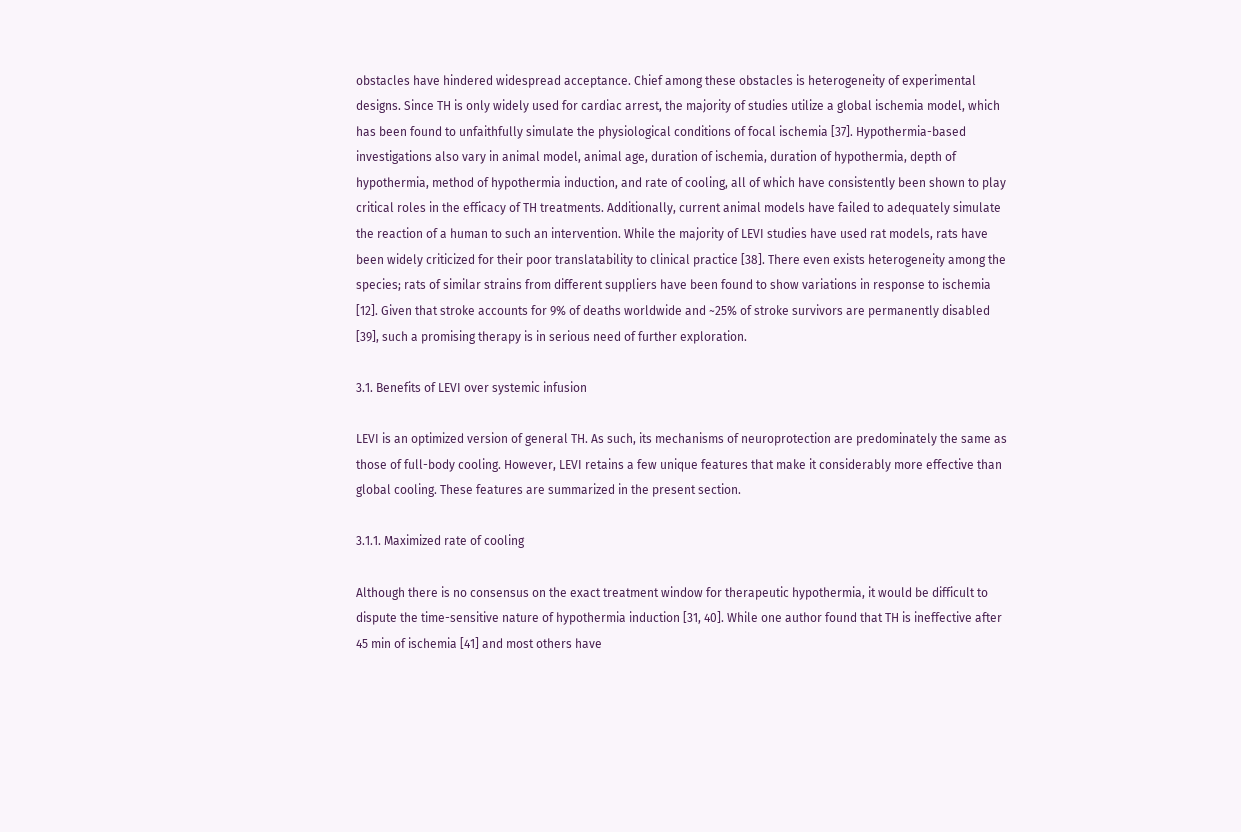obstacles have hindered widespread acceptance. Chief among these obstacles is heterogeneity of experimental designs. Since TH is only widely used for cardiac arrest, the majority of studies utilize a global ischemia model, which has been found to unfaithfully simulate the physiological conditions of focal ischemia [37]. Hypothermia-based investigations also vary in animal model, animal age, duration of ischemia, duration of hypothermia, depth of hypothermia, method of hypothermia induction, and rate of cooling, all of which have consistently been shown to play critical roles in the efficacy of TH treatments. Additionally, current animal models have failed to adequately simulate the reaction of a human to such an intervention. While the majority of LEVI studies have used rat models, rats have been widely criticized for their poor translatability to clinical practice [38]. There even exists heterogeneity among the species; rats of similar strains from different suppliers have been found to show variations in response to ischemia [12]. Given that stroke accounts for 9% of deaths worldwide and ~25% of stroke survivors are permanently disabled [39], such a promising therapy is in serious need of further exploration.

3.1. Benefits of LEVI over systemic infusion

LEVI is an optimized version of general TH. As such, its mechanisms of neuroprotection are predominately the same as those of full-body cooling. However, LEVI retains a few unique features that make it considerably more effective than global cooling. These features are summarized in the present section.

3.1.1. Maximized rate of cooling

Although there is no consensus on the exact treatment window for therapeutic hypothermia, it would be difficult to dispute the time-sensitive nature of hypothermia induction [31, 40]. While one author found that TH is ineffective after 45 min of ischemia [41] and most others have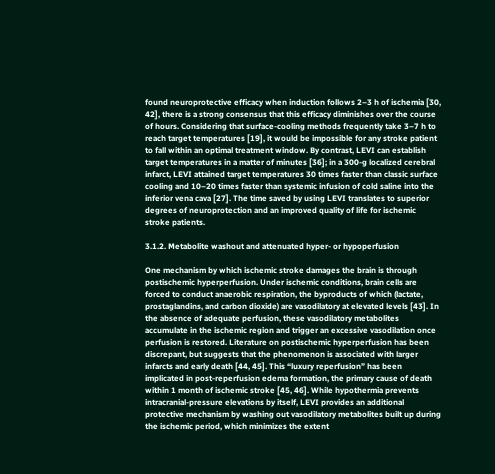found neuroprotective efficacy when induction follows 2–3 h of ischemia [30, 42], there is a strong consensus that this efficacy diminishes over the course of hours. Considering that surface-cooling methods frequently take 3–7 h to reach target temperatures [19], it would be impossible for any stroke patient to fall within an optimal treatment window. By contrast, LEVI can establish target temperatures in a matter of minutes [36]; in a 300-g localized cerebral infarct, LEVI attained target temperatures 30 times faster than classic surface cooling and 10–20 times faster than systemic infusion of cold saline into the inferior vena cava [27]. The time saved by using LEVI translates to superior degrees of neuroprotection and an improved quality of life for ischemic stroke patients.

3.1.2. Metabolite washout and attenuated hyper- or hypoperfusion

One mechanism by which ischemic stroke damages the brain is through postischemic hyperperfusion. Under ischemic conditions, brain cells are forced to conduct anaerobic respiration, the byproducts of which (lactate, prostaglandins, and carbon dioxide) are vasodilatory at elevated levels [43]. In the absence of adequate perfusion, these vasodilatory metabolites accumulate in the ischemic region and trigger an excessive vasodilation once perfusion is restored. Literature on postischemic hyperperfusion has been discrepant, but suggests that the phenomenon is associated with larger infarcts and early death [44, 45]. This “luxury reperfusion” has been implicated in post-reperfusion edema formation, the primary cause of death within 1 month of ischemic stroke [45, 46]. While hypothermia prevents intracranial-pressure elevations by itself, LEVI provides an additional protective mechanism by washing out vasodilatory metabolites built up during the ischemic period, which minimizes the extent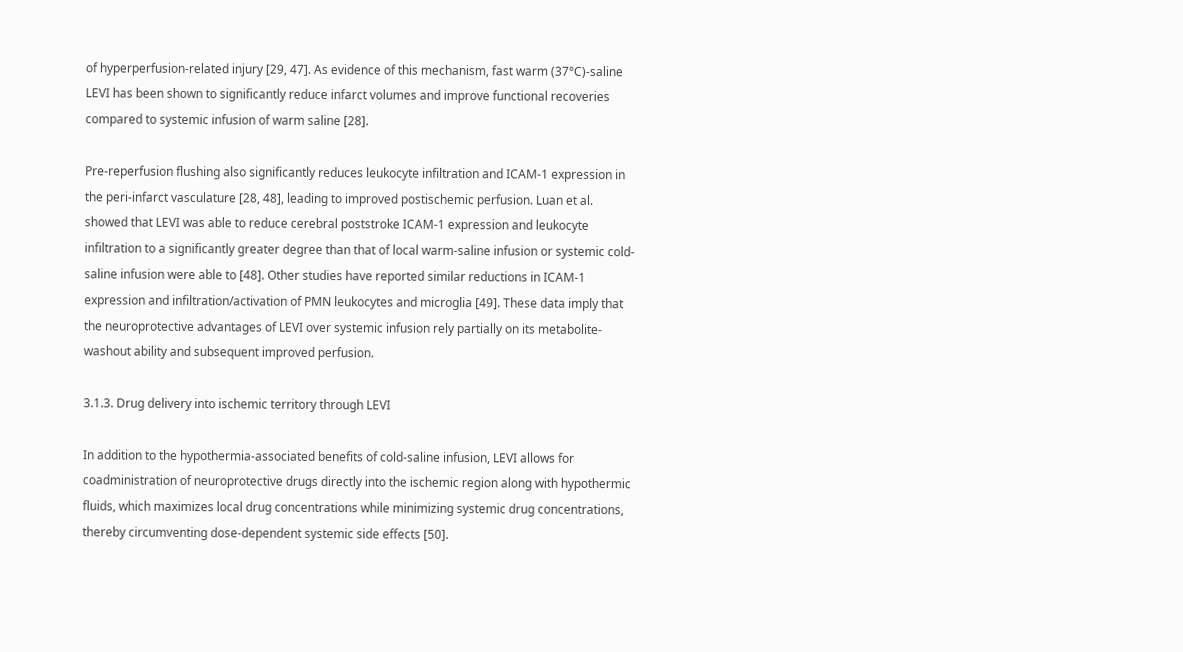of hyperperfusion-related injury [29, 47]. As evidence of this mechanism, fast warm (37°C)-saline LEVI has been shown to significantly reduce infarct volumes and improve functional recoveries compared to systemic infusion of warm saline [28].

Pre-reperfusion flushing also significantly reduces leukocyte infiltration and ICAM-1 expression in the peri-infarct vasculature [28, 48], leading to improved postischemic perfusion. Luan et al. showed that LEVI was able to reduce cerebral poststroke ICAM-1 expression and leukocyte infiltration to a significantly greater degree than that of local warm-saline infusion or systemic cold-saline infusion were able to [48]. Other studies have reported similar reductions in ICAM-1 expression and infiltration/activation of PMN leukocytes and microglia [49]. These data imply that the neuroprotective advantages of LEVI over systemic infusion rely partially on its metabolite-washout ability and subsequent improved perfusion.

3.1.3. Drug delivery into ischemic territory through LEVI

In addition to the hypothermia-associated benefits of cold-saline infusion, LEVI allows for coadministration of neuroprotective drugs directly into the ischemic region along with hypothermic fluids, which maximizes local drug concentrations while minimizing systemic drug concentrations, thereby circumventing dose-dependent systemic side effects [50].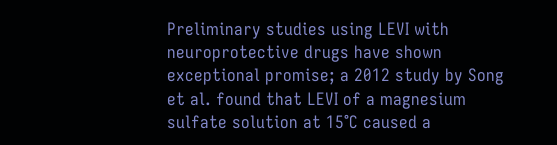Preliminary studies using LEVI with neuroprotective drugs have shown exceptional promise; a 2012 study by Song et al. found that LEVI of a magnesium sulfate solution at 15°C caused a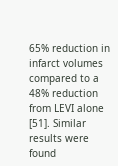65% reduction in infarct volumes compared to a 48% reduction from LEVI alone [51]. Similar results were found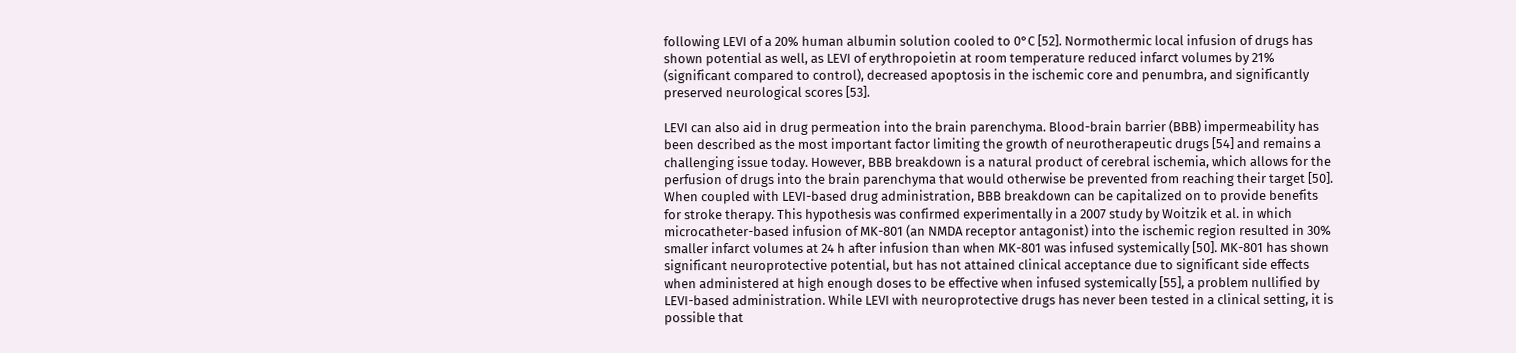following LEVI of a 20% human albumin solution cooled to 0°C [52]. Normothermic local infusion of drugs has shown potential as well, as LEVI of erythropoietin at room temperature reduced infarct volumes by 21% (significant compared to control), decreased apoptosis in the ischemic core and penumbra, and significantly preserved neurological scores [53].

LEVI can also aid in drug permeation into the brain parenchyma. Blood-brain barrier (BBB) impermeability has been described as the most important factor limiting the growth of neurotherapeutic drugs [54] and remains a challenging issue today. However, BBB breakdown is a natural product of cerebral ischemia, which allows for the perfusion of drugs into the brain parenchyma that would otherwise be prevented from reaching their target [50]. When coupled with LEVI-based drug administration, BBB breakdown can be capitalized on to provide benefits for stroke therapy. This hypothesis was confirmed experimentally in a 2007 study by Woitzik et al. in which microcatheter-based infusion of MK-801 (an NMDA receptor antagonist) into the ischemic region resulted in 30% smaller infarct volumes at 24 h after infusion than when MK-801 was infused systemically [50]. MK-801 has shown significant neuroprotective potential, but has not attained clinical acceptance due to significant side effects when administered at high enough doses to be effective when infused systemically [55], a problem nullified by LEVI-based administration. While LEVI with neuroprotective drugs has never been tested in a clinical setting, it is possible that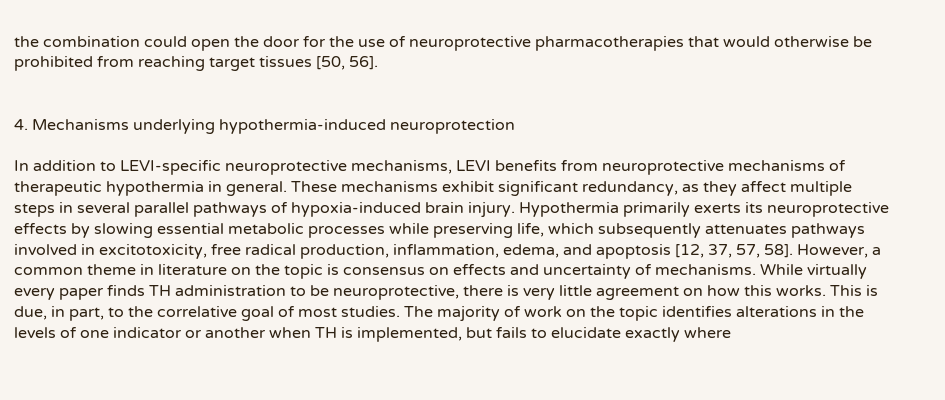the combination could open the door for the use of neuroprotective pharmacotherapies that would otherwise be prohibited from reaching target tissues [50, 56].


4. Mechanisms underlying hypothermia-induced neuroprotection

In addition to LEVI-specific neuroprotective mechanisms, LEVI benefits from neuroprotective mechanisms of therapeutic hypothermia in general. These mechanisms exhibit significant redundancy, as they affect multiple steps in several parallel pathways of hypoxia-induced brain injury. Hypothermia primarily exerts its neuroprotective effects by slowing essential metabolic processes while preserving life, which subsequently attenuates pathways involved in excitotoxicity, free radical production, inflammation, edema, and apoptosis [12, 37, 57, 58]. However, a common theme in literature on the topic is consensus on effects and uncertainty of mechanisms. While virtually every paper finds TH administration to be neuroprotective, there is very little agreement on how this works. This is due, in part, to the correlative goal of most studies. The majority of work on the topic identifies alterations in the levels of one indicator or another when TH is implemented, but fails to elucidate exactly where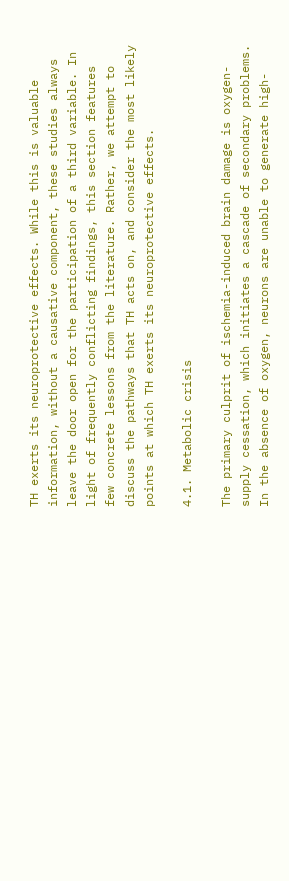TH exerts its neuroprotective effects. While this is valuable information, without a causative component, these studies always leave the door open for the participation of a third variable. In light of frequently conflicting findings, this section features few concrete lessons from the literature. Rather, we attempt to discuss the pathways that TH acts on, and consider the most likely points at which TH exerts its neuroprotective effects.

4.1. Metabolic crisis

The primary culprit of ischemia-induced brain damage is oxygen-supply cessation, which initiates a cascade of secondary problems. In the absence of oxygen, neurons are unable to generate high-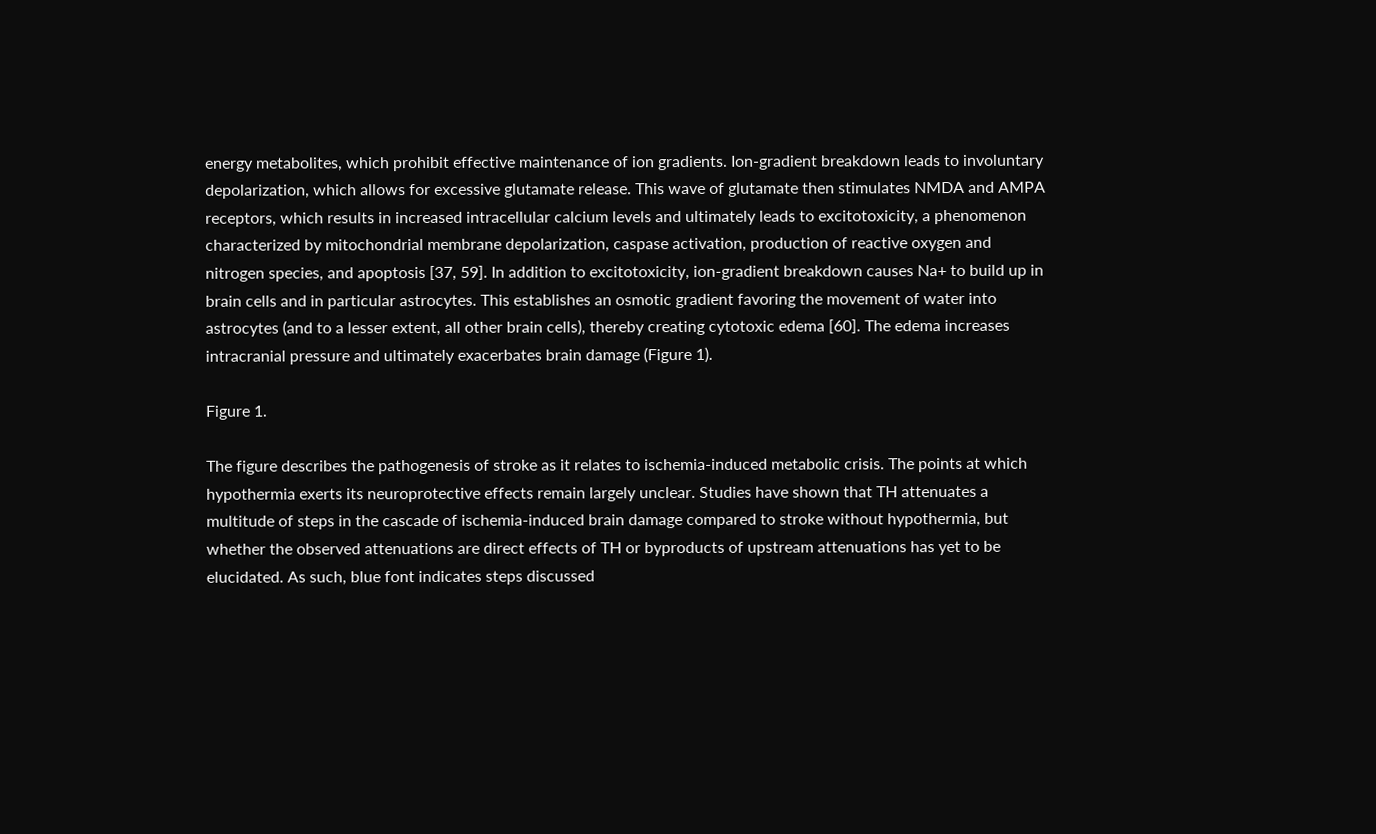energy metabolites, which prohibit effective maintenance of ion gradients. Ion-gradient breakdown leads to involuntary depolarization, which allows for excessive glutamate release. This wave of glutamate then stimulates NMDA and AMPA receptors, which results in increased intracellular calcium levels and ultimately leads to excitotoxicity, a phenomenon characterized by mitochondrial membrane depolarization, caspase activation, production of reactive oxygen and nitrogen species, and apoptosis [37, 59]. In addition to excitotoxicity, ion-gradient breakdown causes Na+ to build up in brain cells and in particular astrocytes. This establishes an osmotic gradient favoring the movement of water into astrocytes (and to a lesser extent, all other brain cells), thereby creating cytotoxic edema [60]. The edema increases intracranial pressure and ultimately exacerbates brain damage (Figure 1).

Figure 1.

The figure describes the pathogenesis of stroke as it relates to ischemia-induced metabolic crisis. The points at which hypothermia exerts its neuroprotective effects remain largely unclear. Studies have shown that TH attenuates a multitude of steps in the cascade of ischemia-induced brain damage compared to stroke without hypothermia, but whether the observed attenuations are direct effects of TH or byproducts of upstream attenuations has yet to be elucidated. As such, blue font indicates steps discussed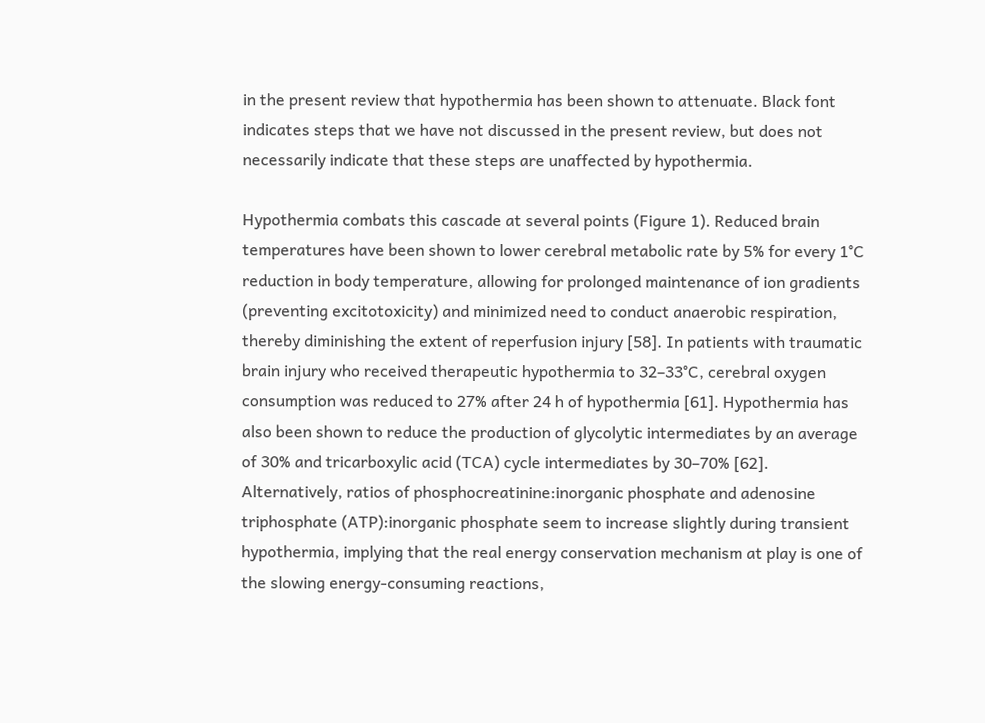in the present review that hypothermia has been shown to attenuate. Black font indicates steps that we have not discussed in the present review, but does not necessarily indicate that these steps are unaffected by hypothermia.

Hypothermia combats this cascade at several points (Figure 1). Reduced brain temperatures have been shown to lower cerebral metabolic rate by 5% for every 1°C reduction in body temperature, allowing for prolonged maintenance of ion gradients (preventing excitotoxicity) and minimized need to conduct anaerobic respiration, thereby diminishing the extent of reperfusion injury [58]. In patients with traumatic brain injury who received therapeutic hypothermia to 32–33°C, cerebral oxygen consumption was reduced to 27% after 24 h of hypothermia [61]. Hypothermia has also been shown to reduce the production of glycolytic intermediates by an average of 30% and tricarboxylic acid (TCA) cycle intermediates by 30–70% [62]. Alternatively, ratios of phosphocreatinine:inorganic phosphate and adenosine triphosphate (ATP):inorganic phosphate seem to increase slightly during transient hypothermia, implying that the real energy conservation mechanism at play is one of the slowing energy-consuming reactions,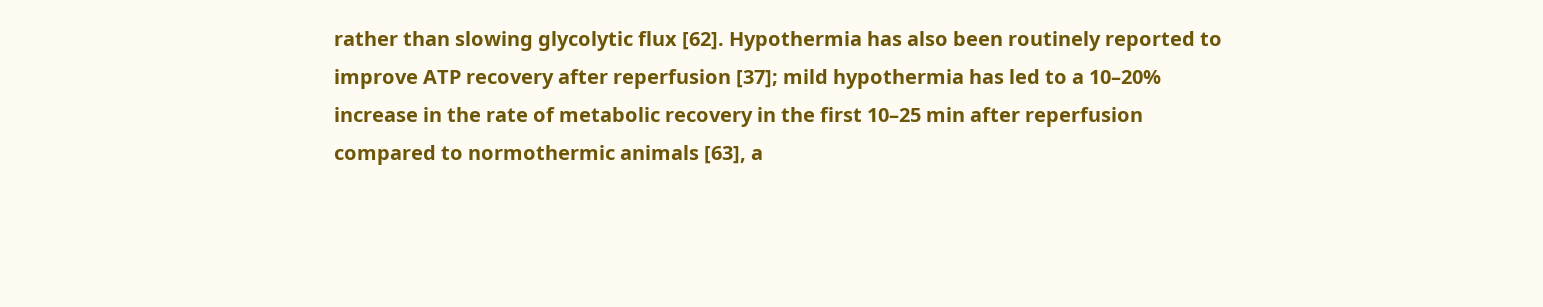rather than slowing glycolytic flux [62]. Hypothermia has also been routinely reported to improve ATP recovery after reperfusion [37]; mild hypothermia has led to a 10–20% increase in the rate of metabolic recovery in the first 10–25 min after reperfusion compared to normothermic animals [63], a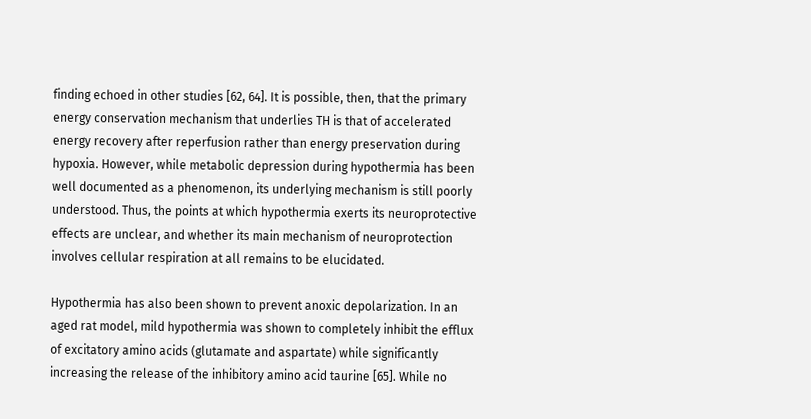finding echoed in other studies [62, 64]. It is possible, then, that the primary energy conservation mechanism that underlies TH is that of accelerated energy recovery after reperfusion rather than energy preservation during hypoxia. However, while metabolic depression during hypothermia has been well documented as a phenomenon, its underlying mechanism is still poorly understood. Thus, the points at which hypothermia exerts its neuroprotective effects are unclear, and whether its main mechanism of neuroprotection involves cellular respiration at all remains to be elucidated.

Hypothermia has also been shown to prevent anoxic depolarization. In an aged rat model, mild hypothermia was shown to completely inhibit the efflux of excitatory amino acids (glutamate and aspartate) while significantly increasing the release of the inhibitory amino acid taurine [65]. While no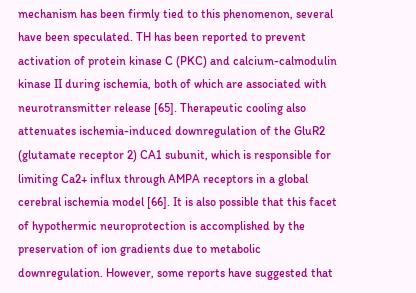mechanism has been firmly tied to this phenomenon, several have been speculated. TH has been reported to prevent activation of protein kinase C (PKC) and calcium-calmodulin kinase II during ischemia, both of which are associated with neurotransmitter release [65]. Therapeutic cooling also attenuates ischemia-induced downregulation of the GluR2 (glutamate receptor 2) CA1 subunit, which is responsible for limiting Ca2+ influx through AMPA receptors in a global cerebral ischemia model [66]. It is also possible that this facet of hypothermic neuroprotection is accomplished by the preservation of ion gradients due to metabolic downregulation. However, some reports have suggested that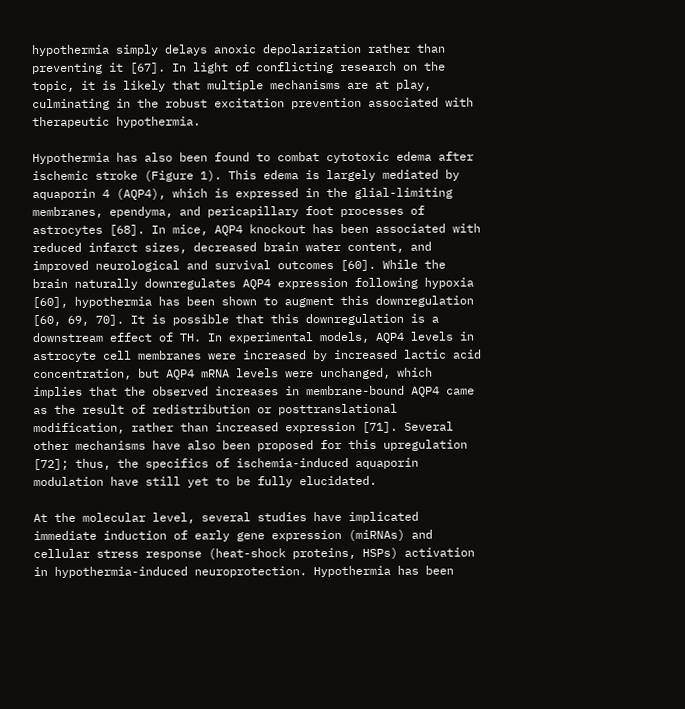hypothermia simply delays anoxic depolarization rather than preventing it [67]. In light of conflicting research on the topic, it is likely that multiple mechanisms are at play, culminating in the robust excitation prevention associated with therapeutic hypothermia.

Hypothermia has also been found to combat cytotoxic edema after ischemic stroke (Figure 1). This edema is largely mediated by aquaporin 4 (AQP4), which is expressed in the glial-limiting membranes, ependyma, and pericapillary foot processes of astrocytes [68]. In mice, AQP4 knockout has been associated with reduced infarct sizes, decreased brain water content, and improved neurological and survival outcomes [60]. While the brain naturally downregulates AQP4 expression following hypoxia [60], hypothermia has been shown to augment this downregulation [60, 69, 70]. It is possible that this downregulation is a downstream effect of TH. In experimental models, AQP4 levels in astrocyte cell membranes were increased by increased lactic acid concentration, but AQP4 mRNA levels were unchanged, which implies that the observed increases in membrane-bound AQP4 came as the result of redistribution or posttranslational modification, rather than increased expression [71]. Several other mechanisms have also been proposed for this upregulation [72]; thus, the specifics of ischemia-induced aquaporin modulation have still yet to be fully elucidated.

At the molecular level, several studies have implicated immediate induction of early gene expression (miRNAs) and cellular stress response (heat-shock proteins, HSPs) activation in hypothermia-induced neuroprotection. Hypothermia has been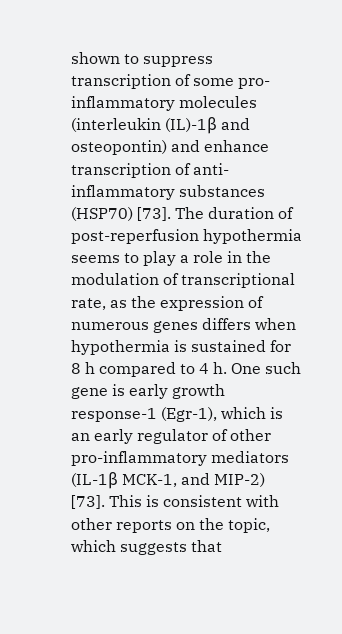shown to suppress transcription of some pro-inflammatory molecules (interleukin (IL)-1β and osteopontin) and enhance transcription of anti-inflammatory substances (HSP70) [73]. The duration of post-reperfusion hypothermia seems to play a role in the modulation of transcriptional rate, as the expression of numerous genes differs when hypothermia is sustained for 8 h compared to 4 h. One such gene is early growth response-1 (Egr-1), which is an early regulator of other pro-inflammatory mediators (IL-1β MCK-1, and MIP-2) [73]. This is consistent with other reports on the topic, which suggests that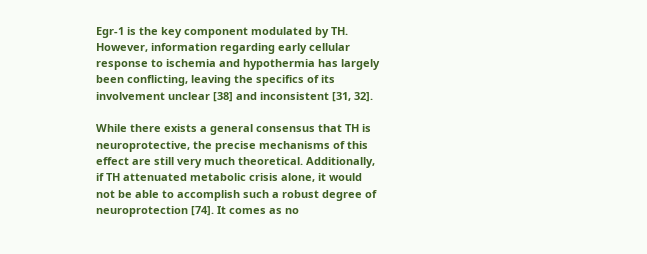Egr-1 is the key component modulated by TH. However, information regarding early cellular response to ischemia and hypothermia has largely been conflicting, leaving the specifics of its involvement unclear [38] and inconsistent [31, 32].

While there exists a general consensus that TH is neuroprotective, the precise mechanisms of this effect are still very much theoretical. Additionally, if TH attenuated metabolic crisis alone, it would not be able to accomplish such a robust degree of neuroprotection [74]. It comes as no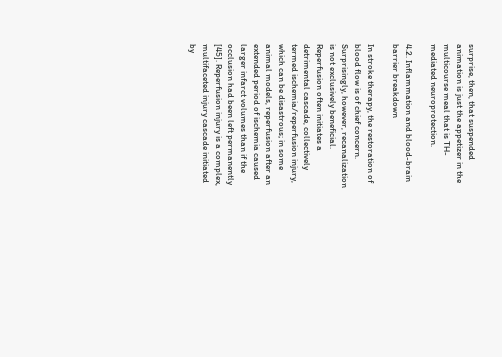surprise, then, that suspended animation is just the appetizer in the multicourse meal that is TH-mediated neuroprotection.

4.2. Inflammation and blood-brain barrier breakdown

In stroke therapy, the restoration of blood flow is of chief concern. Surprisingly, however, recanalization is not exclusively beneficial. Reperfusion often initiates a detrimental cascade, collectively termed ischemia/reperfusion injury, which can be disastrous; in some animal models, reperfusion after an extended period of ischemia caused larger infarct volumes than if the occlusion had been left permanently [45]. Reperfusion injury is a complex, multifaceted injury cascade initiated by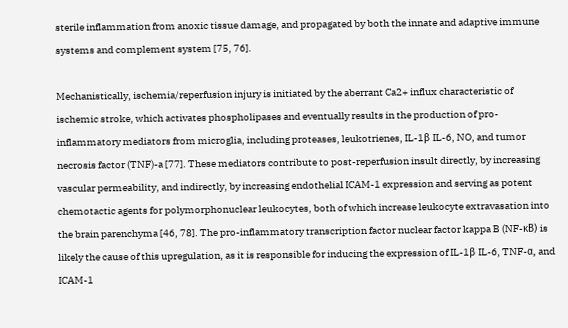sterile inflammation from anoxic tissue damage, and propagated by both the innate and adaptive immune systems and complement system [75, 76].

Mechanistically, ischemia/reperfusion injury is initiated by the aberrant Ca2+ influx characteristic of ischemic stroke, which activates phospholipases and eventually results in the production of pro-inflammatory mediators from microglia, including proteases, leukotrienes, IL-1β IL-6, NO, and tumor necrosis factor (TNF)-a [77]. These mediators contribute to post-reperfusion insult directly, by increasing vascular permeability, and indirectly, by increasing endothelial ICAM-1 expression and serving as potent chemotactic agents for polymorphonuclear leukocytes, both of which increase leukocyte extravasation into the brain parenchyma [46, 78]. The pro-inflammatory transcription factor nuclear factor kappa B (NF-κB) is likely the cause of this upregulation, as it is responsible for inducing the expression of IL-1β IL-6, TNF-α, and ICAM-1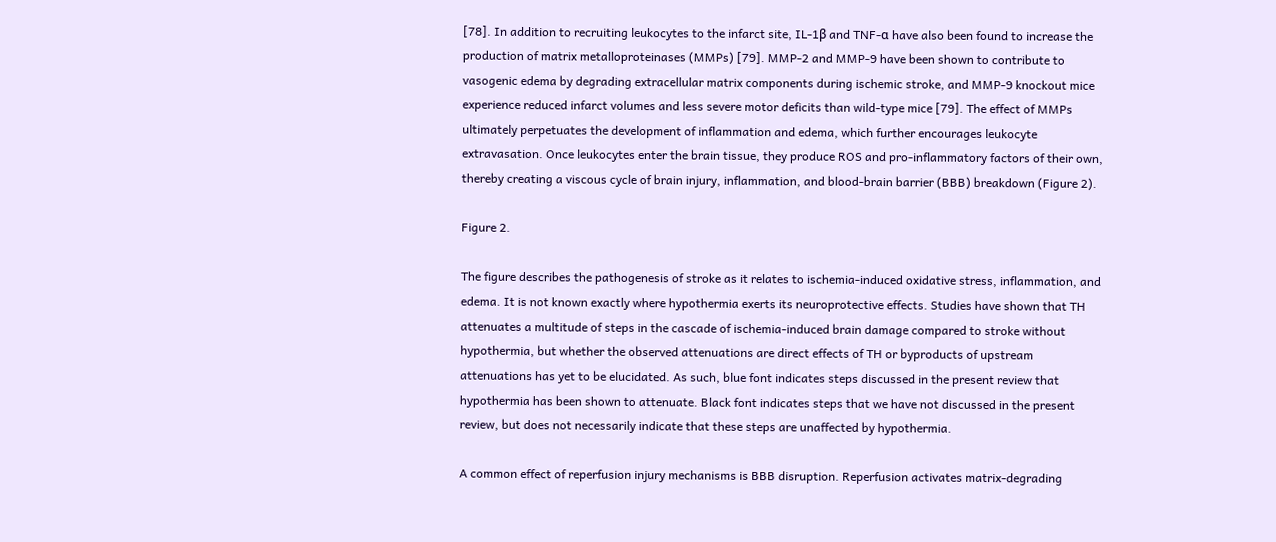[78]. In addition to recruiting leukocytes to the infarct site, IL-1β and TNF-α have also been found to increase the production of matrix metalloproteinases (MMPs) [79]. MMP-2 and MMP-9 have been shown to contribute to vasogenic edema by degrading extracellular matrix components during ischemic stroke, and MMP-9 knockout mice experience reduced infarct volumes and less severe motor deficits than wild-type mice [79]. The effect of MMPs ultimately perpetuates the development of inflammation and edema, which further encourages leukocyte extravasation. Once leukocytes enter the brain tissue, they produce ROS and pro-inflammatory factors of their own, thereby creating a viscous cycle of brain injury, inflammation, and blood-brain barrier (BBB) breakdown (Figure 2).

Figure 2.

The figure describes the pathogenesis of stroke as it relates to ischemia-induced oxidative stress, inflammation, and edema. It is not known exactly where hypothermia exerts its neuroprotective effects. Studies have shown that TH attenuates a multitude of steps in the cascade of ischemia-induced brain damage compared to stroke without hypothermia, but whether the observed attenuations are direct effects of TH or byproducts of upstream attenuations has yet to be elucidated. As such, blue font indicates steps discussed in the present review that hypothermia has been shown to attenuate. Black font indicates steps that we have not discussed in the present review, but does not necessarily indicate that these steps are unaffected by hypothermia.

A common effect of reperfusion injury mechanisms is BBB disruption. Reperfusion activates matrix-degrading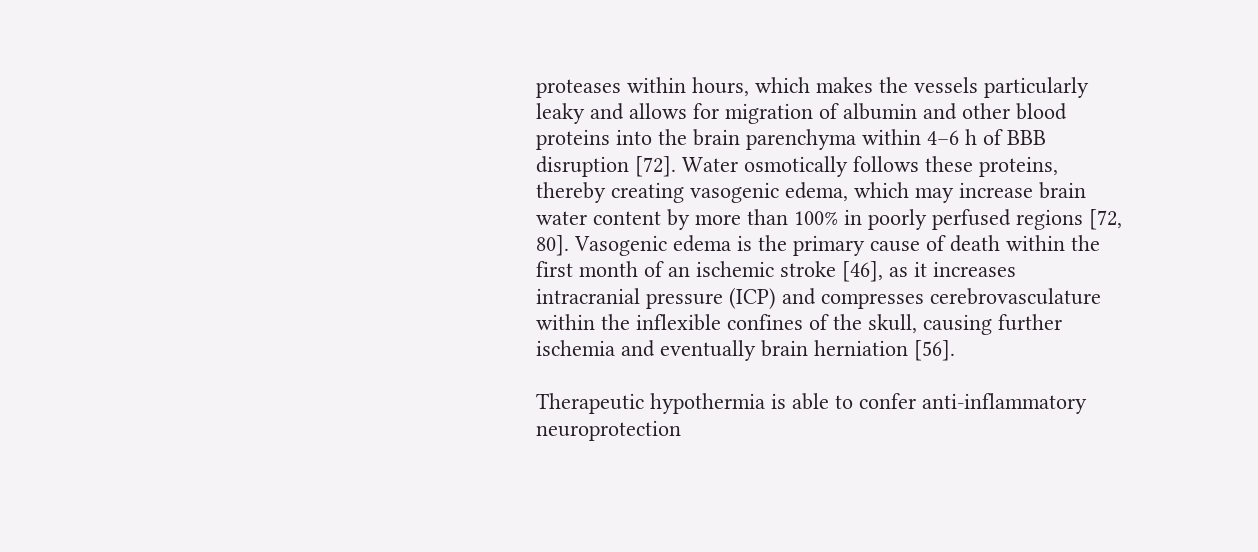proteases within hours, which makes the vessels particularly leaky and allows for migration of albumin and other blood proteins into the brain parenchyma within 4–6 h of BBB disruption [72]. Water osmotically follows these proteins, thereby creating vasogenic edema, which may increase brain water content by more than 100% in poorly perfused regions [72, 80]. Vasogenic edema is the primary cause of death within the first month of an ischemic stroke [46], as it increases intracranial pressure (ICP) and compresses cerebrovasculature within the inflexible confines of the skull, causing further ischemia and eventually brain herniation [56].

Therapeutic hypothermia is able to confer anti-inflammatory neuroprotection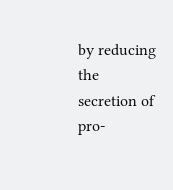by reducing the secretion of pro-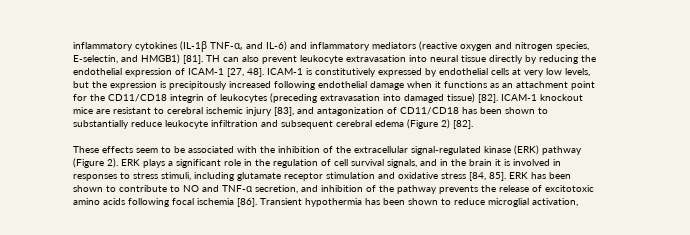inflammatory cytokines (IL-1β TNF-α, and IL-6) and inflammatory mediators (reactive oxygen and nitrogen species, E-selectin, and HMGB1) [81]. TH can also prevent leukocyte extravasation into neural tissue directly by reducing the endothelial expression of ICAM-1 [27, 48]. ICAM-1 is constitutively expressed by endothelial cells at very low levels, but the expression is precipitously increased following endothelial damage when it functions as an attachment point for the CD11/CD18 integrin of leukocytes (preceding extravasation into damaged tissue) [82]. ICAM-1 knockout mice are resistant to cerebral ischemic injury [83], and antagonization of CD11/CD18 has been shown to substantially reduce leukocyte infiltration and subsequent cerebral edema (Figure 2) [82].

These effects seem to be associated with the inhibition of the extracellular signal-regulated kinase (ERK) pathway (Figure 2). ERK plays a significant role in the regulation of cell survival signals, and in the brain it is involved in responses to stress stimuli, including glutamate receptor stimulation and oxidative stress [84, 85]. ERK has been shown to contribute to NO and TNF-α secretion, and inhibition of the pathway prevents the release of excitotoxic amino acids following focal ischemia [86]. Transient hypothermia has been shown to reduce microglial activation,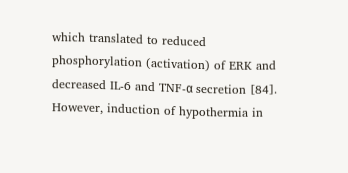which translated to reduced phosphorylation (activation) of ERK and decreased IL-6 and TNF-α secretion [84]. However, induction of hypothermia in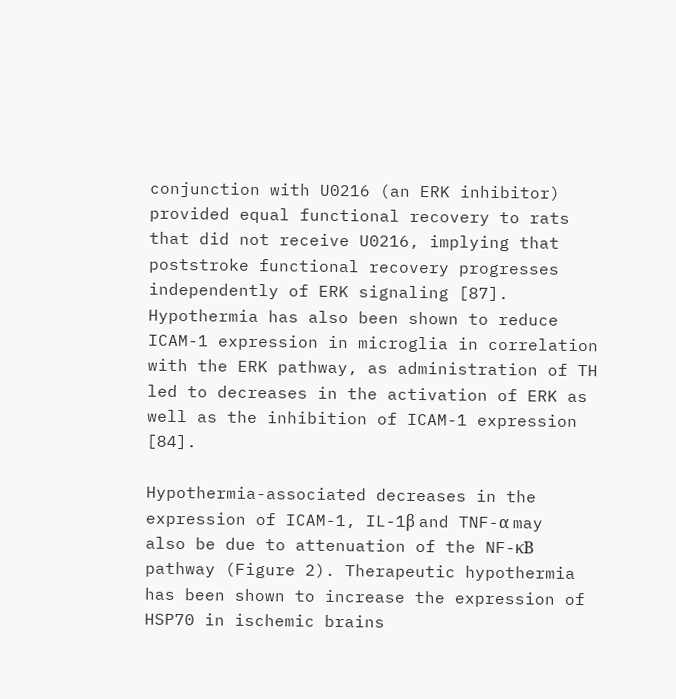conjunction with U0216 (an ERK inhibitor) provided equal functional recovery to rats that did not receive U0216, implying that poststroke functional recovery progresses independently of ERK signaling [87]. Hypothermia has also been shown to reduce ICAM-1 expression in microglia in correlation with the ERK pathway, as administration of TH led to decreases in the activation of ERK as well as the inhibition of ICAM-1 expression [84].

Hypothermia-associated decreases in the expression of ICAM-1, IL-1β and TNF-α may also be due to attenuation of the NF-κB pathway (Figure 2). Therapeutic hypothermia has been shown to increase the expression of HSP70 in ischemic brains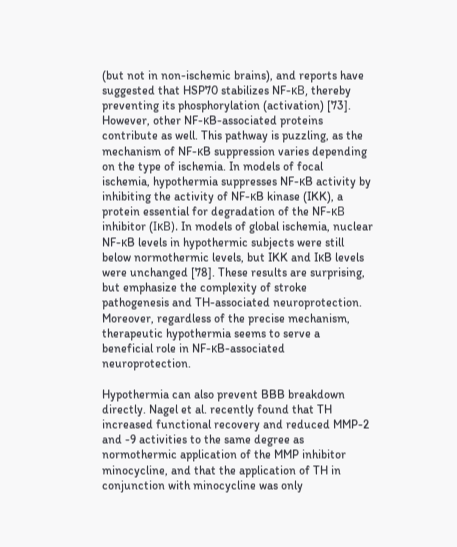(but not in non-ischemic brains), and reports have suggested that HSP70 stabilizes NF-κB, thereby preventing its phosphorylation (activation) [73]. However, other NF-κB-associated proteins contribute as well. This pathway is puzzling, as the mechanism of NF-κB suppression varies depending on the type of ischemia. In models of focal ischemia, hypothermia suppresses NF-κB activity by inhibiting the activity of NF-κB kinase (IKK), a protein essential for degradation of the NF-κB inhibitor (IκB). In models of global ischemia, nuclear NF-κB levels in hypothermic subjects were still below normothermic levels, but IKK and IκB levels were unchanged [78]. These results are surprising, but emphasize the complexity of stroke pathogenesis and TH-associated neuroprotection. Moreover, regardless of the precise mechanism, therapeutic hypothermia seems to serve a beneficial role in NF-κB-associated neuroprotection.

Hypothermia can also prevent BBB breakdown directly. Nagel et al. recently found that TH increased functional recovery and reduced MMP-2 and -9 activities to the same degree as normothermic application of the MMP inhibitor minocycline, and that the application of TH in conjunction with minocycline was only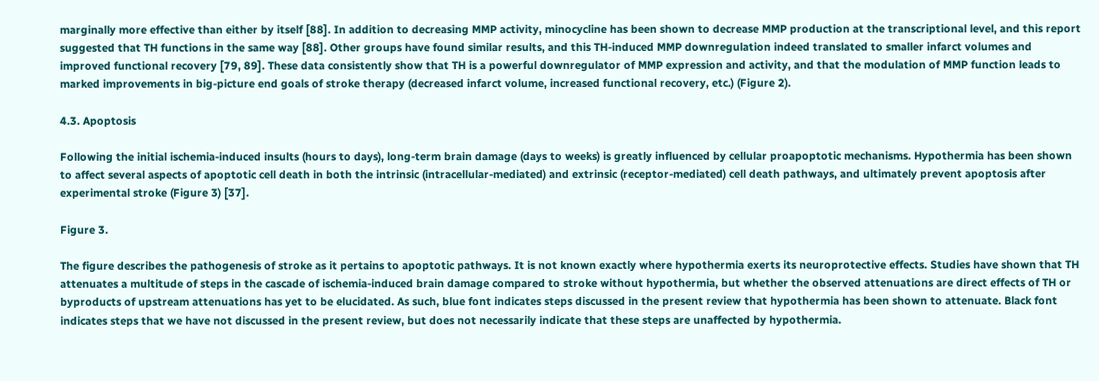marginally more effective than either by itself [88]. In addition to decreasing MMP activity, minocycline has been shown to decrease MMP production at the transcriptional level, and this report suggested that TH functions in the same way [88]. Other groups have found similar results, and this TH-induced MMP downregulation indeed translated to smaller infarct volumes and improved functional recovery [79, 89]. These data consistently show that TH is a powerful downregulator of MMP expression and activity, and that the modulation of MMP function leads to marked improvements in big-picture end goals of stroke therapy (decreased infarct volume, increased functional recovery, etc.) (Figure 2).

4.3. Apoptosis

Following the initial ischemia-induced insults (hours to days), long-term brain damage (days to weeks) is greatly influenced by cellular proapoptotic mechanisms. Hypothermia has been shown to affect several aspects of apoptotic cell death in both the intrinsic (intracellular-mediated) and extrinsic (receptor-mediated) cell death pathways, and ultimately prevent apoptosis after experimental stroke (Figure 3) [37].

Figure 3.

The figure describes the pathogenesis of stroke as it pertains to apoptotic pathways. It is not known exactly where hypothermia exerts its neuroprotective effects. Studies have shown that TH attenuates a multitude of steps in the cascade of ischemia-induced brain damage compared to stroke without hypothermia, but whether the observed attenuations are direct effects of TH or byproducts of upstream attenuations has yet to be elucidated. As such, blue font indicates steps discussed in the present review that hypothermia has been shown to attenuate. Black font indicates steps that we have not discussed in the present review, but does not necessarily indicate that these steps are unaffected by hypothermia.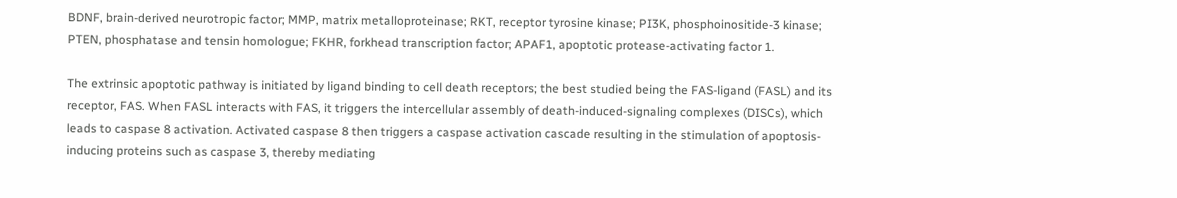BDNF, brain-derived neurotropic factor; MMP, matrix metalloproteinase; RKT, receptor tyrosine kinase; PI3K, phosphoinositide-3 kinase; PTEN, phosphatase and tensin homologue; FKHR, forkhead transcription factor; APAF1, apoptotic protease-activating factor 1.

The extrinsic apoptotic pathway is initiated by ligand binding to cell death receptors; the best studied being the FAS-ligand (FASL) and its receptor, FAS. When FASL interacts with FAS, it triggers the intercellular assembly of death-induced-signaling complexes (DISCs), which leads to caspase 8 activation. Activated caspase 8 then triggers a caspase activation cascade resulting in the stimulation of apoptosis-inducing proteins such as caspase 3, thereby mediating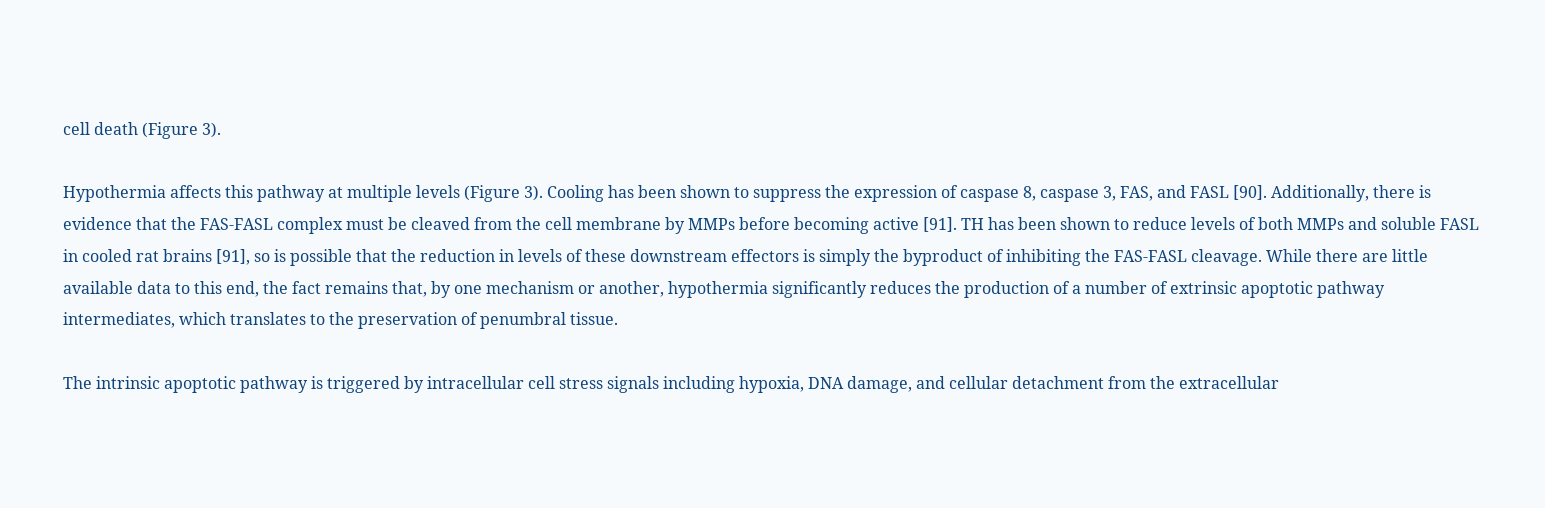cell death (Figure 3).

Hypothermia affects this pathway at multiple levels (Figure 3). Cooling has been shown to suppress the expression of caspase 8, caspase 3, FAS, and FASL [90]. Additionally, there is evidence that the FAS-FASL complex must be cleaved from the cell membrane by MMPs before becoming active [91]. TH has been shown to reduce levels of both MMPs and soluble FASL in cooled rat brains [91], so is possible that the reduction in levels of these downstream effectors is simply the byproduct of inhibiting the FAS-FASL cleavage. While there are little available data to this end, the fact remains that, by one mechanism or another, hypothermia significantly reduces the production of a number of extrinsic apoptotic pathway intermediates, which translates to the preservation of penumbral tissue.

The intrinsic apoptotic pathway is triggered by intracellular cell stress signals including hypoxia, DNA damage, and cellular detachment from the extracellular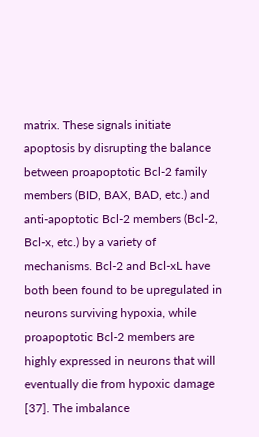matrix. These signals initiate apoptosis by disrupting the balance between proapoptotic Bcl-2 family members (BID, BAX, BAD, etc.) and anti-apoptotic Bcl-2 members (Bcl-2, Bcl-x, etc.) by a variety of mechanisms. Bcl-2 and Bcl-xL have both been found to be upregulated in neurons surviving hypoxia, while proapoptotic Bcl-2 members are highly expressed in neurons that will eventually die from hypoxic damage [37]. The imbalance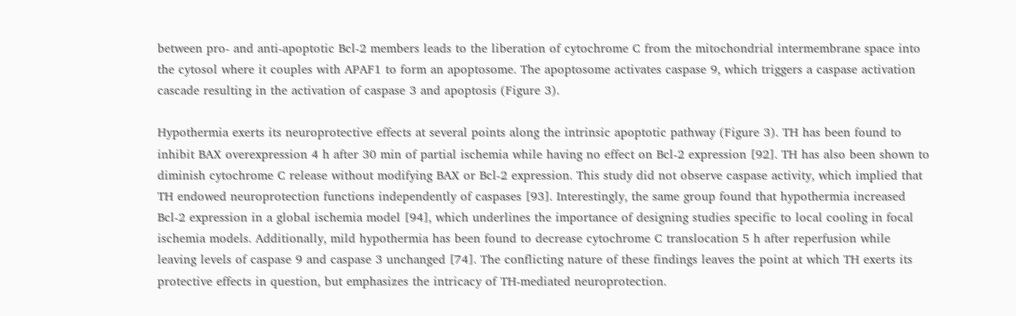between pro- and anti-apoptotic Bcl-2 members leads to the liberation of cytochrome C from the mitochondrial intermembrane space into the cytosol where it couples with APAF1 to form an apoptosome. The apoptosome activates caspase 9, which triggers a caspase activation cascade resulting in the activation of caspase 3 and apoptosis (Figure 3).

Hypothermia exerts its neuroprotective effects at several points along the intrinsic apoptotic pathway (Figure 3). TH has been found to inhibit BAX overexpression 4 h after 30 min of partial ischemia while having no effect on Bcl-2 expression [92]. TH has also been shown to diminish cytochrome C release without modifying BAX or Bcl-2 expression. This study did not observe caspase activity, which implied that TH endowed neuroprotection functions independently of caspases [93]. Interestingly, the same group found that hypothermia increased Bcl-2 expression in a global ischemia model [94], which underlines the importance of designing studies specific to local cooling in focal ischemia models. Additionally, mild hypothermia has been found to decrease cytochrome C translocation 5 h after reperfusion while leaving levels of caspase 9 and caspase 3 unchanged [74]. The conflicting nature of these findings leaves the point at which TH exerts its protective effects in question, but emphasizes the intricacy of TH-mediated neuroprotection.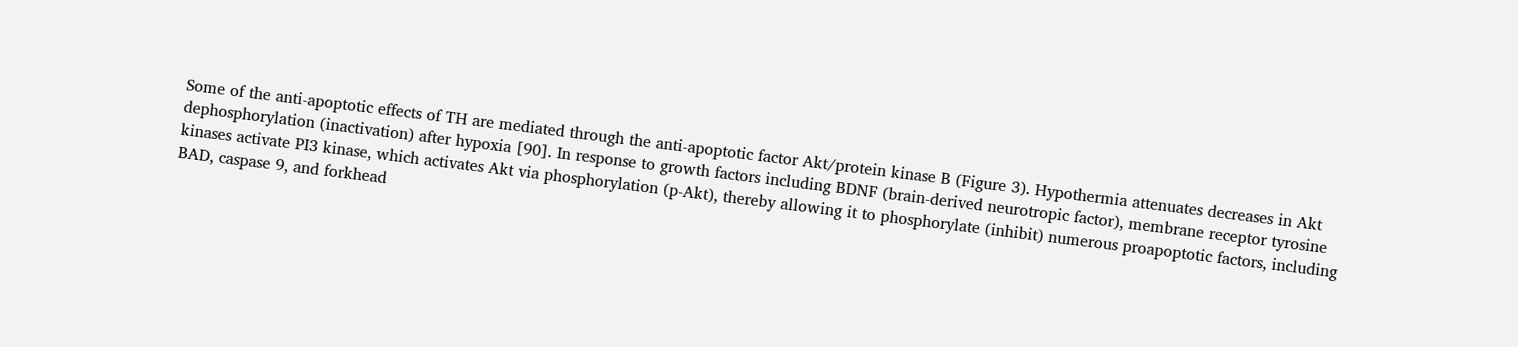Some of the anti-apoptotic effects of TH are mediated through the anti-apoptotic factor Akt/protein kinase B (Figure 3). Hypothermia attenuates decreases in Akt dephosphorylation (inactivation) after hypoxia [90]. In response to growth factors including BDNF (brain-derived neurotropic factor), membrane receptor tyrosine kinases activate PI3 kinase, which activates Akt via phosphorylation (p-Akt), thereby allowing it to phosphorylate (inhibit) numerous proapoptotic factors, including BAD, caspase 9, and forkhead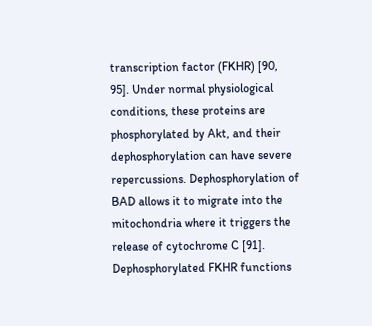transcription factor (FKHR) [90, 95]. Under normal physiological conditions, these proteins are phosphorylated by Akt, and their dephosphorylation can have severe repercussions. Dephosphorylation of BAD allows it to migrate into the mitochondria where it triggers the release of cytochrome C [91]. Dephosphorylated FKHR functions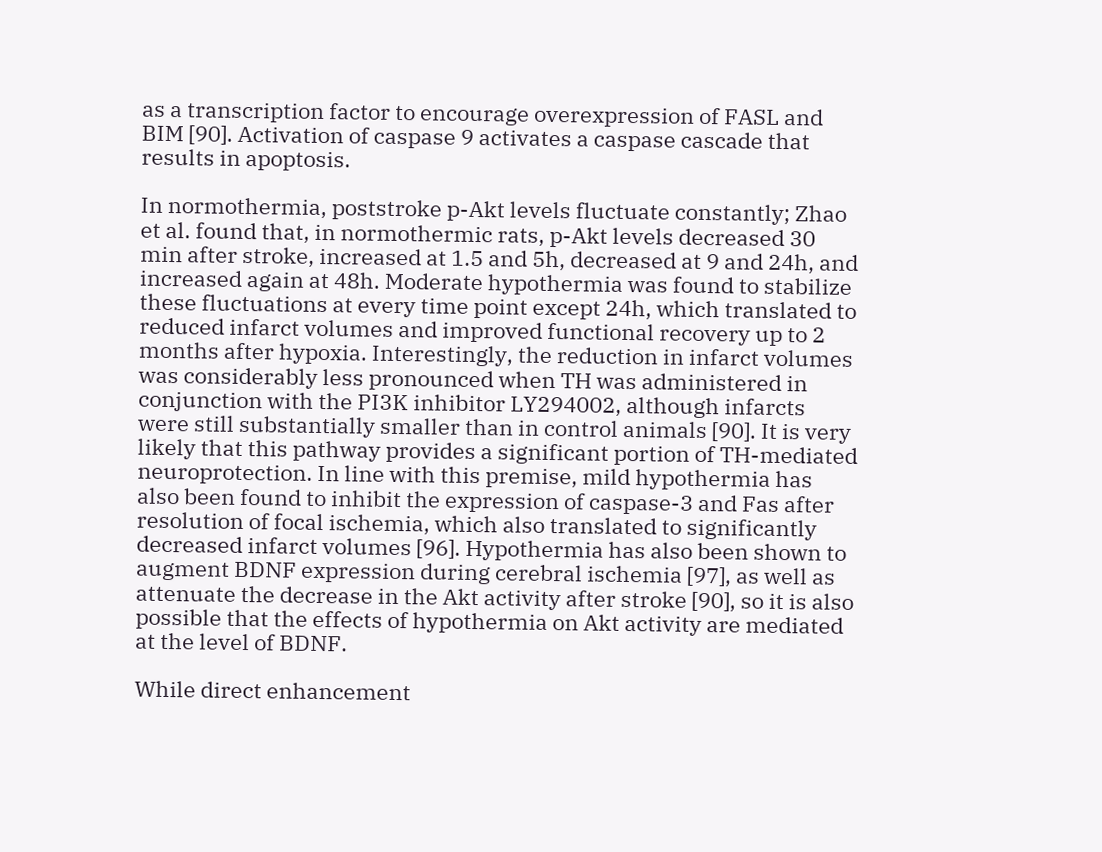as a transcription factor to encourage overexpression of FASL and BIM [90]. Activation of caspase 9 activates a caspase cascade that results in apoptosis.

In normothermia, poststroke p-Akt levels fluctuate constantly; Zhao et al. found that, in normothermic rats, p-Akt levels decreased 30 min after stroke, increased at 1.5 and 5h, decreased at 9 and 24h, and increased again at 48h. Moderate hypothermia was found to stabilize these fluctuations at every time point except 24h, which translated to reduced infarct volumes and improved functional recovery up to 2 months after hypoxia. Interestingly, the reduction in infarct volumes was considerably less pronounced when TH was administered in conjunction with the PI3K inhibitor LY294002, although infarcts were still substantially smaller than in control animals [90]. It is very likely that this pathway provides a significant portion of TH-mediated neuroprotection. In line with this premise, mild hypothermia has also been found to inhibit the expression of caspase-3 and Fas after resolution of focal ischemia, which also translated to significantly decreased infarct volumes [96]. Hypothermia has also been shown to augment BDNF expression during cerebral ischemia [97], as well as attenuate the decrease in the Akt activity after stroke [90], so it is also possible that the effects of hypothermia on Akt activity are mediated at the level of BDNF.

While direct enhancement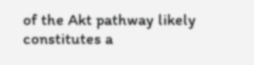of the Akt pathway likely constitutes a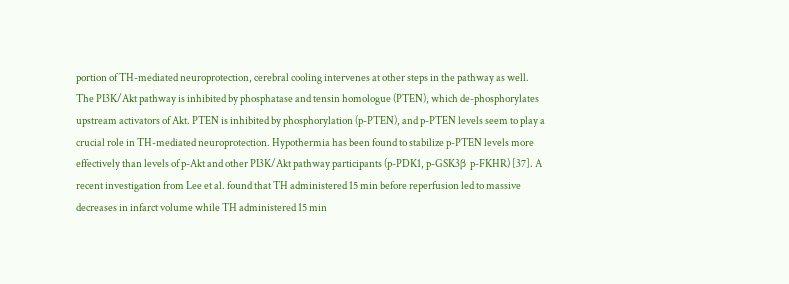portion of TH-mediated neuroprotection, cerebral cooling intervenes at other steps in the pathway as well. The PI3K/Akt pathway is inhibited by phosphatase and tensin homologue (PTEN), which de-phosphorylates upstream activators of Akt. PTEN is inhibited by phosphorylation (p-PTEN), and p-PTEN levels seem to play a crucial role in TH-mediated neuroprotection. Hypothermia has been found to stabilize p-PTEN levels more effectively than levels of p-Akt and other PI3K/Akt pathway participants (p-PDK1, p-GSK3β p-FKHR) [37]. A recent investigation from Lee et al. found that TH administered 15 min before reperfusion led to massive decreases in infarct volume while TH administered 15 min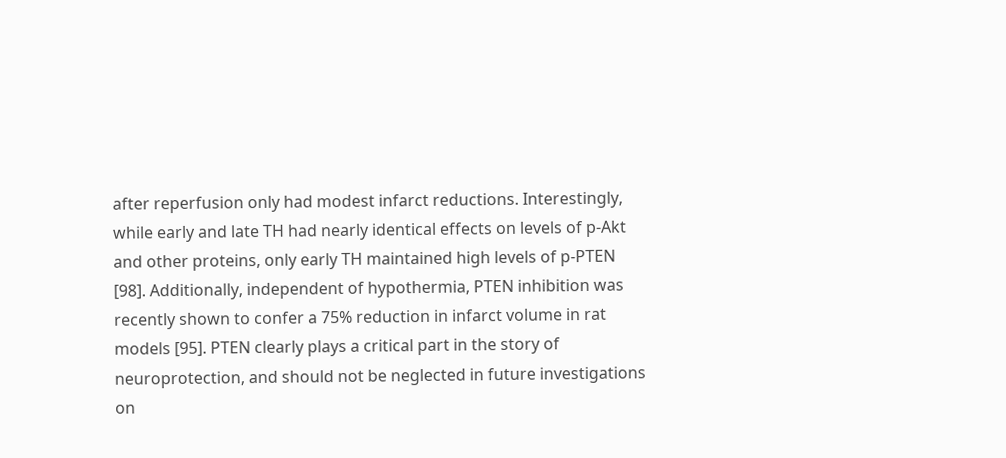after reperfusion only had modest infarct reductions. Interestingly, while early and late TH had nearly identical effects on levels of p-Akt and other proteins, only early TH maintained high levels of p-PTEN [98]. Additionally, independent of hypothermia, PTEN inhibition was recently shown to confer a 75% reduction in infarct volume in rat models [95]. PTEN clearly plays a critical part in the story of neuroprotection, and should not be neglected in future investigations on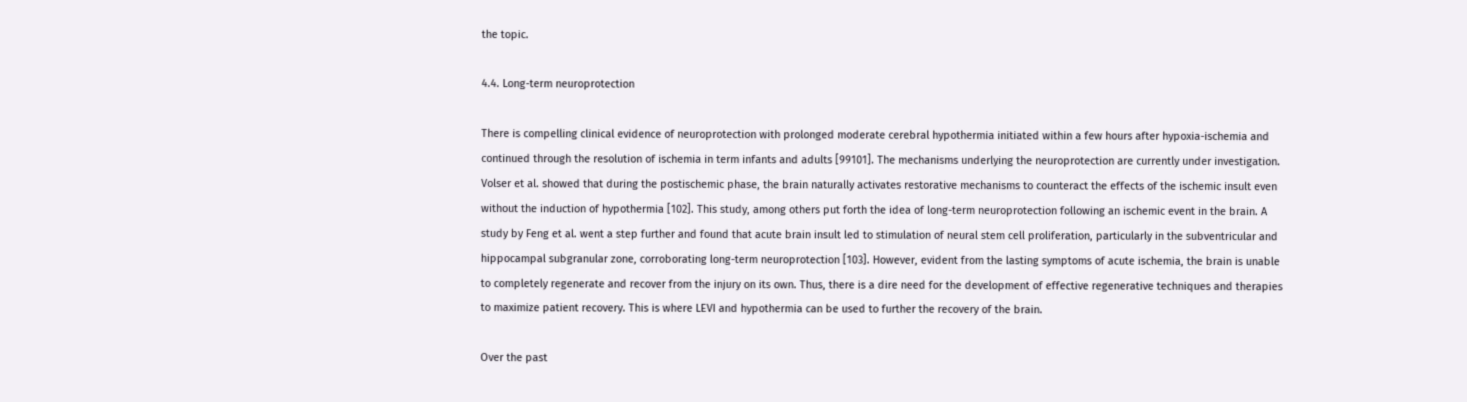the topic.

4.4. Long-term neuroprotection

There is compelling clinical evidence of neuroprotection with prolonged moderate cerebral hypothermia initiated within a few hours after hypoxia-ischemia and continued through the resolution of ischemia in term infants and adults [99101]. The mechanisms underlying the neuroprotection are currently under investigation. Volser et al. showed that during the postischemic phase, the brain naturally activates restorative mechanisms to counteract the effects of the ischemic insult even without the induction of hypothermia [102]. This study, among others put forth the idea of long-term neuroprotection following an ischemic event in the brain. A study by Feng et al. went a step further and found that acute brain insult led to stimulation of neural stem cell proliferation, particularly in the subventricular and hippocampal subgranular zone, corroborating long-term neuroprotection [103]. However, evident from the lasting symptoms of acute ischemia, the brain is unable to completely regenerate and recover from the injury on its own. Thus, there is a dire need for the development of effective regenerative techniques and therapies to maximize patient recovery. This is where LEVI and hypothermia can be used to further the recovery of the brain.

Over the past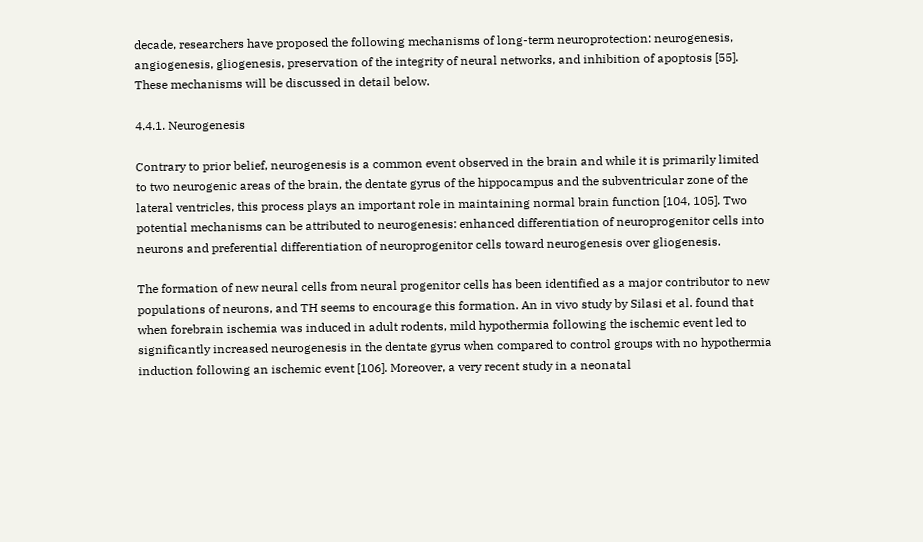decade, researchers have proposed the following mechanisms of long-term neuroprotection: neurogenesis, angiogenesis, gliogenesis, preservation of the integrity of neural networks, and inhibition of apoptosis [55]. These mechanisms will be discussed in detail below.

4.4.1. Neurogenesis

Contrary to prior belief, neurogenesis is a common event observed in the brain and while it is primarily limited to two neurogenic areas of the brain, the dentate gyrus of the hippocampus and the subventricular zone of the lateral ventricles, this process plays an important role in maintaining normal brain function [104, 105]. Two potential mechanisms can be attributed to neurogenesis: enhanced differentiation of neuroprogenitor cells into neurons and preferential differentiation of neuroprogenitor cells toward neurogenesis over gliogenesis.

The formation of new neural cells from neural progenitor cells has been identified as a major contributor to new populations of neurons, and TH seems to encourage this formation. An in vivo study by Silasi et al. found that when forebrain ischemia was induced in adult rodents, mild hypothermia following the ischemic event led to significantly increased neurogenesis in the dentate gyrus when compared to control groups with no hypothermia induction following an ischemic event [106]. Moreover, a very recent study in a neonatal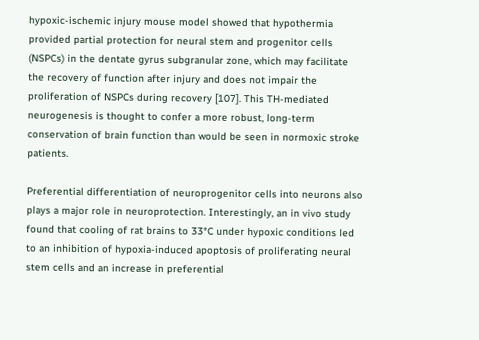hypoxic-ischemic injury mouse model showed that hypothermia provided partial protection for neural stem and progenitor cells (NSPCs) in the dentate gyrus subgranular zone, which may facilitate the recovery of function after injury and does not impair the proliferation of NSPCs during recovery [107]. This TH-mediated neurogenesis is thought to confer a more robust, long-term conservation of brain function than would be seen in normoxic stroke patients.

Preferential differentiation of neuroprogenitor cells into neurons also plays a major role in neuroprotection. Interestingly, an in vivo study found that cooling of rat brains to 33°C under hypoxic conditions led to an inhibition of hypoxia-induced apoptosis of proliferating neural stem cells and an increase in preferential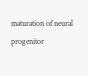maturation of neural progenitor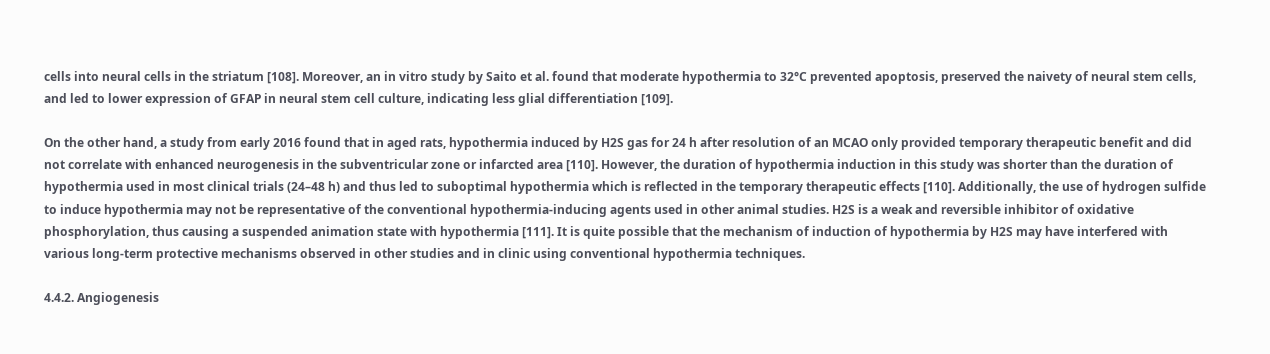cells into neural cells in the striatum [108]. Moreover, an in vitro study by Saito et al. found that moderate hypothermia to 32°C prevented apoptosis, preserved the naivety of neural stem cells, and led to lower expression of GFAP in neural stem cell culture, indicating less glial differentiation [109].

On the other hand, a study from early 2016 found that in aged rats, hypothermia induced by H2S gas for 24 h after resolution of an MCAO only provided temporary therapeutic benefit and did not correlate with enhanced neurogenesis in the subventricular zone or infarcted area [110]. However, the duration of hypothermia induction in this study was shorter than the duration of hypothermia used in most clinical trials (24–48 h) and thus led to suboptimal hypothermia which is reflected in the temporary therapeutic effects [110]. Additionally, the use of hydrogen sulfide to induce hypothermia may not be representative of the conventional hypothermia-inducing agents used in other animal studies. H2S is a weak and reversible inhibitor of oxidative phosphorylation, thus causing a suspended animation state with hypothermia [111]. It is quite possible that the mechanism of induction of hypothermia by H2S may have interfered with various long-term protective mechanisms observed in other studies and in clinic using conventional hypothermia techniques.

4.4.2. Angiogenesis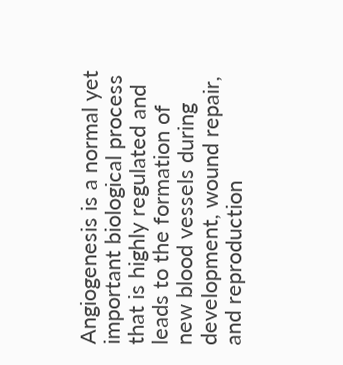Angiogenesis is a normal yet important biological process that is highly regulated and leads to the formation of new blood vessels during development, wound repair, and reproduction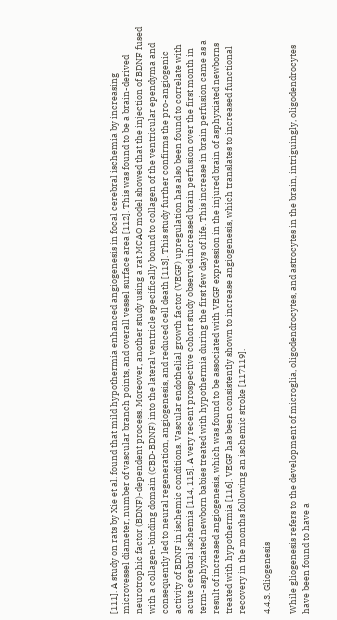[111]. A study on rats by Xie et al. found that mild hypothermia enhanced angiogenesis in focal cerebral ischemia by increasing microvessel diameter, number of vascular branch points, and overall vessel surface area [112]. This was found to be a brain-derived neurotrophic factor (BDNF)-dependent process. Moreover, another study using a rat MCAO model showed that the injection of BDNF fused with a collagen-binding domain (CBD-BDNF) into the lateral ventricle specifically bound to collagen of the ventricular ependyma and consequently led to neural regeneration, angiogenesis, and reduced cell death [113]. This study further confirms the pro-angiogenic activity of BDNF in ischemic conditions. Vascular endothelial growth factor (VEGF) upregulation has also been found to correlate with acute cerebral ischemia [114, 115]. A very recent prospective cohort study observed increased brain perfusion over the first month in term-asphyxiated newborn babies treated with hypothermia during the first few days of life. This increase in brain perfusion came as a result of increased angiogenesis, which was found to be associated with VEGF expression in the injured brain of asphyxiated newborns treated with hypothermia [116]. VEGF has been consistently shown to increase angiogenesis, which translates to increased functional recovery in the months following an ischemic stroke [117119].

4.4.3. Gliogenesis

While gliogenesis refers to the development of microglia, oligodendrocytes, and astrocytes in the brain, intriguingly, oligodendrocytes have been found to have a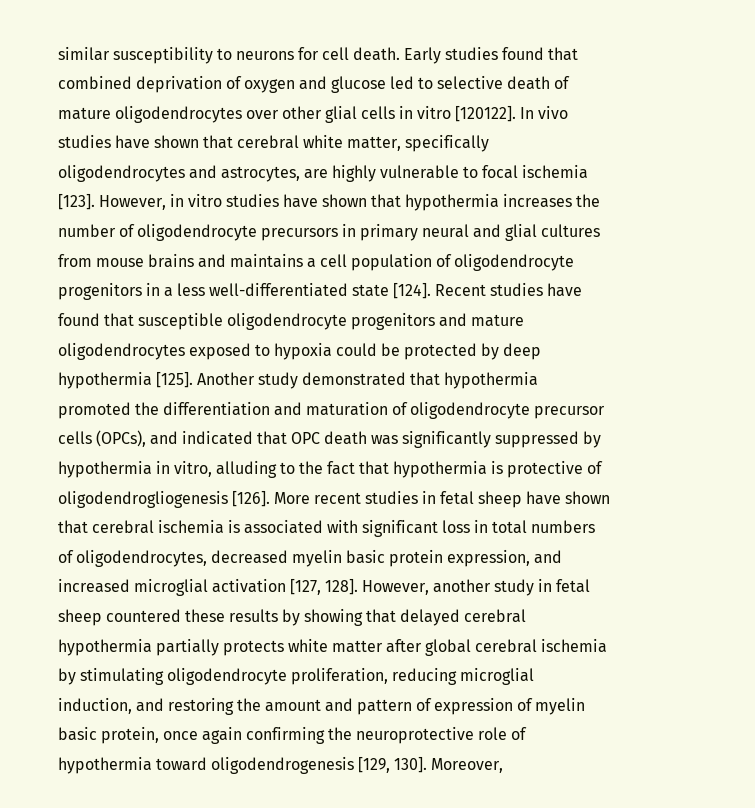similar susceptibility to neurons for cell death. Early studies found that combined deprivation of oxygen and glucose led to selective death of mature oligodendrocytes over other glial cells in vitro [120122]. In vivo studies have shown that cerebral white matter, specifically oligodendrocytes and astrocytes, are highly vulnerable to focal ischemia [123]. However, in vitro studies have shown that hypothermia increases the number of oligodendrocyte precursors in primary neural and glial cultures from mouse brains and maintains a cell population of oligodendrocyte progenitors in a less well-differentiated state [124]. Recent studies have found that susceptible oligodendrocyte progenitors and mature oligodendrocytes exposed to hypoxia could be protected by deep hypothermia [125]. Another study demonstrated that hypothermia promoted the differentiation and maturation of oligodendrocyte precursor cells (OPCs), and indicated that OPC death was significantly suppressed by hypothermia in vitro, alluding to the fact that hypothermia is protective of oligodendrogliogenesis [126]. More recent studies in fetal sheep have shown that cerebral ischemia is associated with significant loss in total numbers of oligodendrocytes, decreased myelin basic protein expression, and increased microglial activation [127, 128]. However, another study in fetal sheep countered these results by showing that delayed cerebral hypothermia partially protects white matter after global cerebral ischemia by stimulating oligodendrocyte proliferation, reducing microglial induction, and restoring the amount and pattern of expression of myelin basic protein, once again confirming the neuroprotective role of hypothermia toward oligodendrogenesis [129, 130]. Moreover,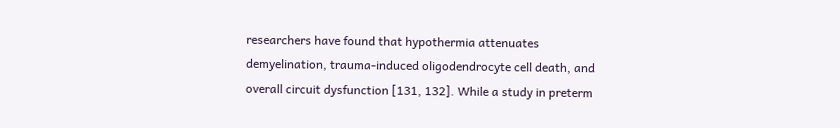researchers have found that hypothermia attenuates demyelination, trauma-induced oligodendrocyte cell death, and overall circuit dysfunction [131, 132]. While a study in preterm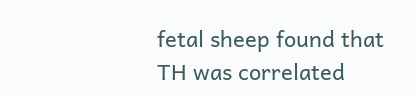fetal sheep found that TH was correlated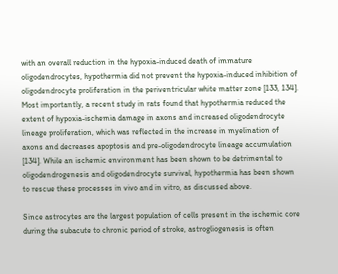with an overall reduction in the hypoxia-induced death of immature oligodendrocytes, hypothermia did not prevent the hypoxia-induced inhibition of oligodendrocyte proliferation in the periventricular white matter zone [133, 134]. Most importantly, a recent study in rats found that hypothermia reduced the extent of hypoxia-ischemia damage in axons and increased oligodendrocyte lineage proliferation, which was reflected in the increase in myelination of axons and decreases apoptosis and pre-oligodendrocyte lineage accumulation [134]. While an ischemic environment has been shown to be detrimental to oligodendrogenesis and oligodendrocyte survival, hypothermia has been shown to rescue these processes in vivo and in vitro, as discussed above.

Since astrocytes are the largest population of cells present in the ischemic core during the subacute to chronic period of stroke, astrogliogenesis is often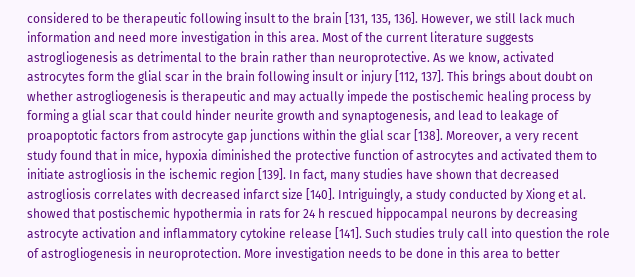considered to be therapeutic following insult to the brain [131, 135, 136]. However, we still lack much information and need more investigation in this area. Most of the current literature suggests astrogliogenesis as detrimental to the brain rather than neuroprotective. As we know, activated astrocytes form the glial scar in the brain following insult or injury [112, 137]. This brings about doubt on whether astrogliogenesis is therapeutic and may actually impede the postischemic healing process by forming a glial scar that could hinder neurite growth and synaptogenesis, and lead to leakage of proapoptotic factors from astrocyte gap junctions within the glial scar [138]. Moreover, a very recent study found that in mice, hypoxia diminished the protective function of astrocytes and activated them to initiate astrogliosis in the ischemic region [139]. In fact, many studies have shown that decreased astrogliosis correlates with decreased infarct size [140]. Intriguingly, a study conducted by Xiong et al. showed that postischemic hypothermia in rats for 24 h rescued hippocampal neurons by decreasing astrocyte activation and inflammatory cytokine release [141]. Such studies truly call into question the role of astrogliogenesis in neuroprotection. More investigation needs to be done in this area to better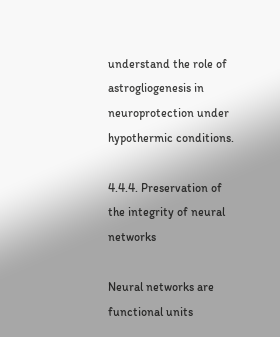understand the role of astrogliogenesis in neuroprotection under hypothermic conditions.

4.4.4. Preservation of the integrity of neural networks

Neural networks are functional units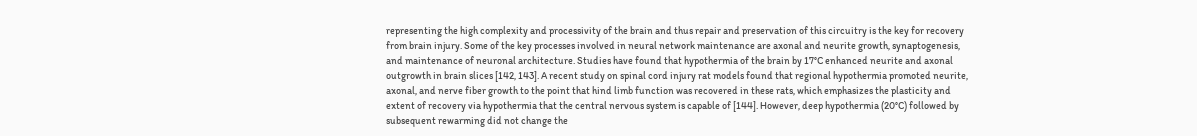representing the high complexity and processivity of the brain and thus repair and preservation of this circuitry is the key for recovery from brain injury. Some of the key processes involved in neural network maintenance are axonal and neurite growth, synaptogenesis, and maintenance of neuronal architecture. Studies have found that hypothermia of the brain by 17°C enhanced neurite and axonal outgrowth in brain slices [142, 143]. A recent study on spinal cord injury rat models found that regional hypothermia promoted neurite, axonal, and nerve fiber growth to the point that hind limb function was recovered in these rats, which emphasizes the plasticity and extent of recovery via hypothermia that the central nervous system is capable of [144]. However, deep hypothermia (20°C) followed by subsequent rewarming did not change the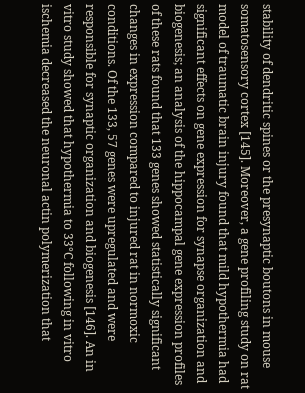stability of dendritic spines or the presynaptic boutons in mouse somatosensory cortex [145]. Moreover, a gene profiling study on rat model of traumatic brain injury found that mild hypothermia had significant effects on gene expression for synapse organization and biogenesis; an analysis of the hippocampal gene expression profiles of these rats found that 133 genes showed statistically significant changes in expression compared to injured rat in normoxic conditions. Of the 133, 57 genes were upregulated and were responsible for synaptic organization and biogenesis [146]. An in vitro study showed that hypothermia to 33°C following in vitro ischemia decreased the neuronal actin polymerization that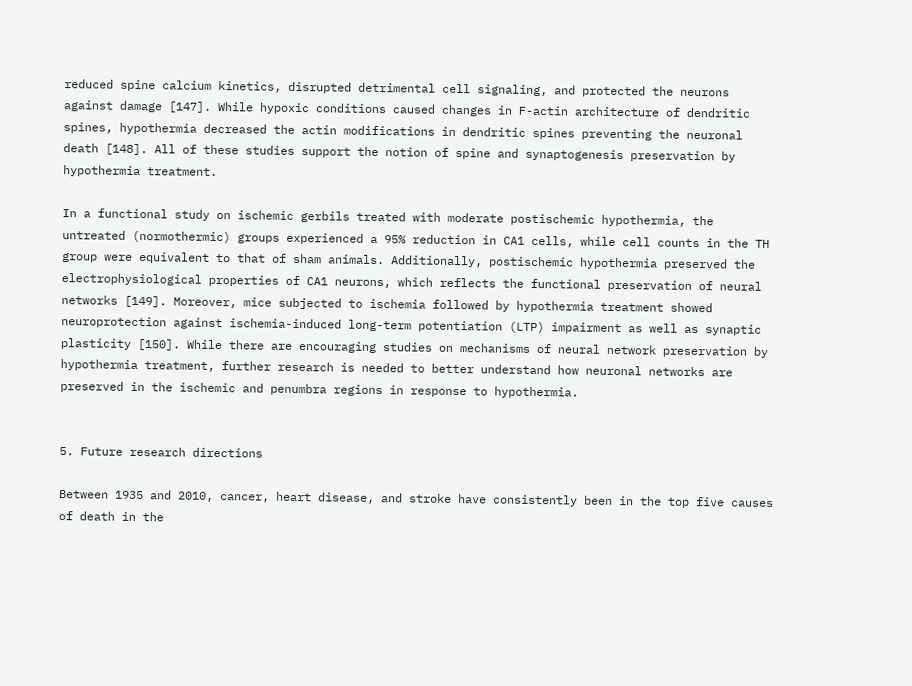reduced spine calcium kinetics, disrupted detrimental cell signaling, and protected the neurons against damage [147]. While hypoxic conditions caused changes in F-actin architecture of dendritic spines, hypothermia decreased the actin modifications in dendritic spines preventing the neuronal death [148]. All of these studies support the notion of spine and synaptogenesis preservation by hypothermia treatment.

In a functional study on ischemic gerbils treated with moderate postischemic hypothermia, the untreated (normothermic) groups experienced a 95% reduction in CA1 cells, while cell counts in the TH group were equivalent to that of sham animals. Additionally, postischemic hypothermia preserved the electrophysiological properties of CA1 neurons, which reflects the functional preservation of neural networks [149]. Moreover, mice subjected to ischemia followed by hypothermia treatment showed neuroprotection against ischemia-induced long-term potentiation (LTP) impairment as well as synaptic plasticity [150]. While there are encouraging studies on mechanisms of neural network preservation by hypothermia treatment, further research is needed to better understand how neuronal networks are preserved in the ischemic and penumbra regions in response to hypothermia.


5. Future research directions

Between 1935 and 2010, cancer, heart disease, and stroke have consistently been in the top five causes of death in the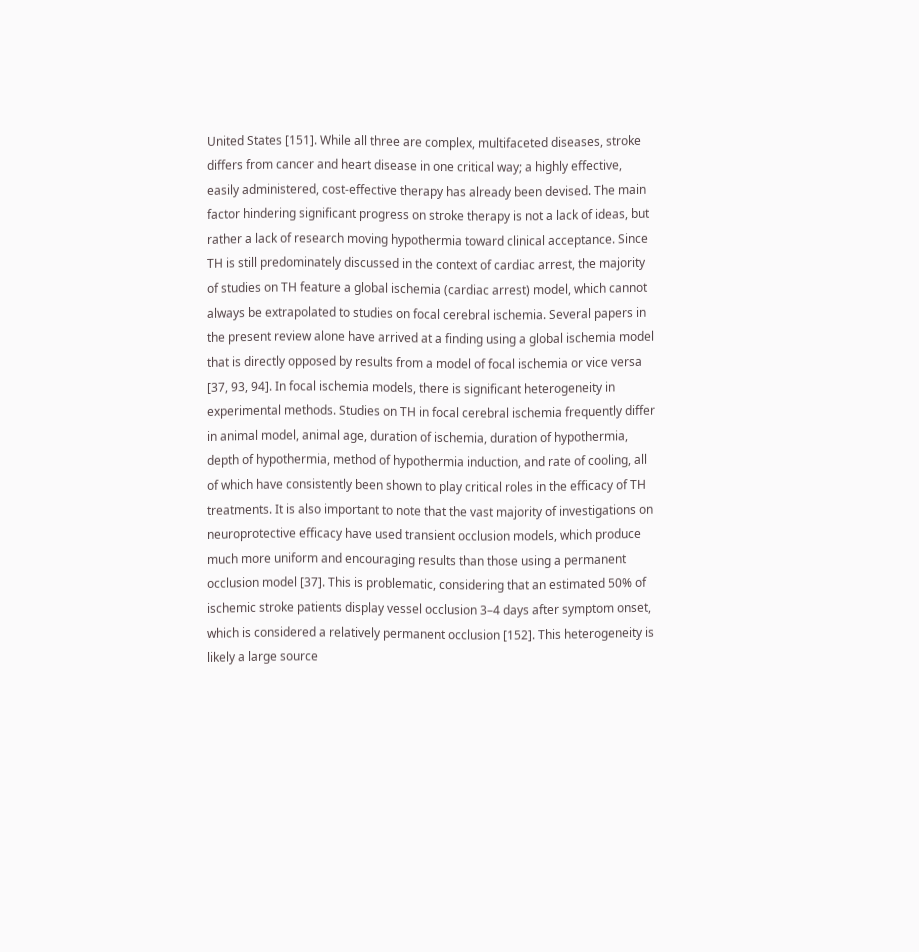United States [151]. While all three are complex, multifaceted diseases, stroke differs from cancer and heart disease in one critical way; a highly effective, easily administered, cost-effective therapy has already been devised. The main factor hindering significant progress on stroke therapy is not a lack of ideas, but rather a lack of research moving hypothermia toward clinical acceptance. Since TH is still predominately discussed in the context of cardiac arrest, the majority of studies on TH feature a global ischemia (cardiac arrest) model, which cannot always be extrapolated to studies on focal cerebral ischemia. Several papers in the present review alone have arrived at a finding using a global ischemia model that is directly opposed by results from a model of focal ischemia or vice versa [37, 93, 94]. In focal ischemia models, there is significant heterogeneity in experimental methods. Studies on TH in focal cerebral ischemia frequently differ in animal model, animal age, duration of ischemia, duration of hypothermia, depth of hypothermia, method of hypothermia induction, and rate of cooling, all of which have consistently been shown to play critical roles in the efficacy of TH treatments. It is also important to note that the vast majority of investigations on neuroprotective efficacy have used transient occlusion models, which produce much more uniform and encouraging results than those using a permanent occlusion model [37]. This is problematic, considering that an estimated 50% of ischemic stroke patients display vessel occlusion 3–4 days after symptom onset, which is considered a relatively permanent occlusion [152]. This heterogeneity is likely a large source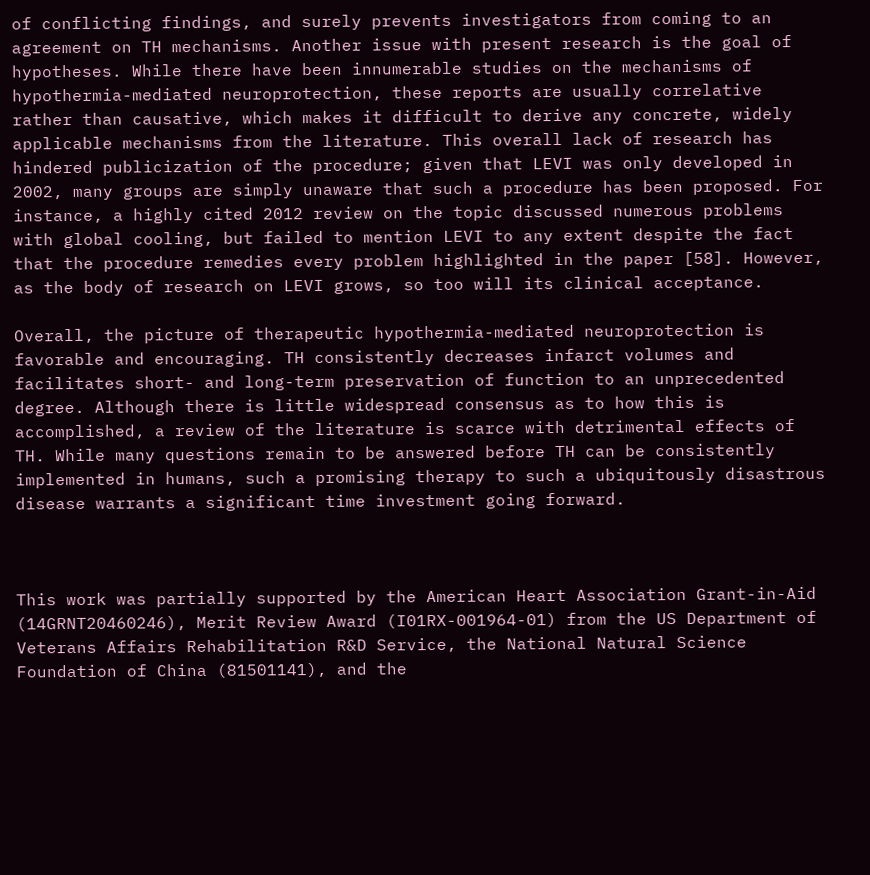of conflicting findings, and surely prevents investigators from coming to an agreement on TH mechanisms. Another issue with present research is the goal of hypotheses. While there have been innumerable studies on the mechanisms of hypothermia-mediated neuroprotection, these reports are usually correlative rather than causative, which makes it difficult to derive any concrete, widely applicable mechanisms from the literature. This overall lack of research has hindered publicization of the procedure; given that LEVI was only developed in 2002, many groups are simply unaware that such a procedure has been proposed. For instance, a highly cited 2012 review on the topic discussed numerous problems with global cooling, but failed to mention LEVI to any extent despite the fact that the procedure remedies every problem highlighted in the paper [58]. However, as the body of research on LEVI grows, so too will its clinical acceptance.

Overall, the picture of therapeutic hypothermia-mediated neuroprotection is favorable and encouraging. TH consistently decreases infarct volumes and facilitates short- and long-term preservation of function to an unprecedented degree. Although there is little widespread consensus as to how this is accomplished, a review of the literature is scarce with detrimental effects of TH. While many questions remain to be answered before TH can be consistently implemented in humans, such a promising therapy to such a ubiquitously disastrous disease warrants a significant time investment going forward.



This work was partially supported by the American Heart Association Grant-in-Aid (14GRNT20460246), Merit Review Award (I01RX-001964-01) from the US Department of Veterans Affairs Rehabilitation R&D Service, the National Natural Science Foundation of China (81501141), and the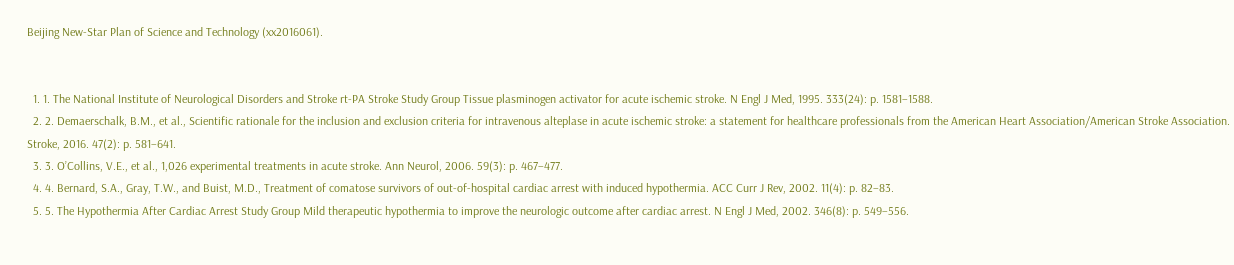Beijing New-Star Plan of Science and Technology (xx2016061).


  1. 1. The National Institute of Neurological Disorders and Stroke rt-PA Stroke Study Group Tissue plasminogen activator for acute ischemic stroke. N Engl J Med, 1995. 333(24): p. 1581–1588.
  2. 2. Demaerschalk, B.M., et al., Scientific rationale for the inclusion and exclusion criteria for intravenous alteplase in acute ischemic stroke: a statement for healthcare professionals from the American Heart Association/American Stroke Association. Stroke, 2016. 47(2): p. 581–641.
  3. 3. O’Collins, V.E., et al., 1,026 experimental treatments in acute stroke. Ann Neurol, 2006. 59(3): p. 467–477.
  4. 4. Bernard, S.A., Gray, T.W., and Buist, M.D., Treatment of comatose survivors of out-of-hospital cardiac arrest with induced hypothermia. ACC Curr J Rev, 2002. 11(4): p. 82–83.
  5. 5. The Hypothermia After Cardiac Arrest Study Group Mild therapeutic hypothermia to improve the neurologic outcome after cardiac arrest. N Engl J Med, 2002. 346(8): p. 549–556.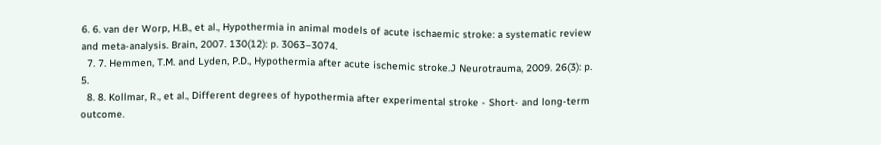6. 6. van der Worp, H.B., et al., Hypothermia in animal models of acute ischaemic stroke: a systematic review and meta-analysis. Brain, 2007. 130(12): p. 3063–3074.
  7. 7. Hemmen, T.M. and Lyden, P.D., Hypothermia after acute ischemic stroke.J Neurotrauma, 2009. 26(3): p. 5.
  8. 8. Kollmar, R., et al., Different degrees of hypothermia after experimental stroke - Short- and long-term outcome.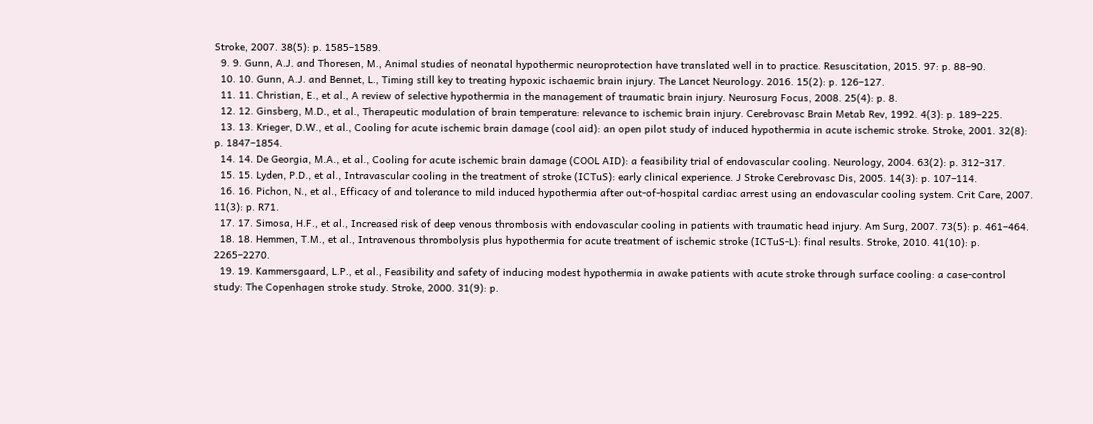Stroke, 2007. 38(5): p. 1585–1589.
  9. 9. Gunn, A.J. and Thoresen, M., Animal studies of neonatal hypothermic neuroprotection have translated well in to practice. Resuscitation, 2015. 97: p. 88–90.
  10. 10. Gunn, A.J. and Bennet, L., Timing still key to treating hypoxic ischaemic brain injury. The Lancet Neurology. 2016. 15(2): p. 126–127.
  11. 11. Christian, E., et al., A review of selective hypothermia in the management of traumatic brain injury. Neurosurg Focus, 2008. 25(4): p. 8.
  12. 12. Ginsberg, M.D., et al., Therapeutic modulation of brain temperature: relevance to ischemic brain injury. Cerebrovasc Brain Metab Rev, 1992. 4(3): p. 189–225.
  13. 13. Krieger, D.W., et al., Cooling for acute ischemic brain damage (cool aid): an open pilot study of induced hypothermia in acute ischemic stroke. Stroke, 2001. 32(8): p. 1847–1854.
  14. 14. De Georgia, M.A., et al., Cooling for acute ischemic brain damage (COOL AID): a feasibility trial of endovascular cooling. Neurology, 2004. 63(2): p. 312–317.
  15. 15. Lyden, P.D., et al., Intravascular cooling in the treatment of stroke (ICTuS): early clinical experience. J Stroke Cerebrovasc Dis, 2005. 14(3): p. 107–114.
  16. 16. Pichon, N., et al., Efficacy of and tolerance to mild induced hypothermia after out-of-hospital cardiac arrest using an endovascular cooling system. Crit Care, 2007. 11(3): p. R71.
  17. 17. Simosa, H.F., et al., Increased risk of deep venous thrombosis with endovascular cooling in patients with traumatic head injury. Am Surg, 2007. 73(5): p. 461–464.
  18. 18. Hemmen, T.M., et al., Intravenous thrombolysis plus hypothermia for acute treatment of ischemic stroke (ICTuS-L): final results. Stroke, 2010. 41(10): p. 2265–2270.
  19. 19. Kammersgaard, L.P., et al., Feasibility and safety of inducing modest hypothermia in awake patients with acute stroke through surface cooling: a case-control study: The Copenhagen stroke study. Stroke, 2000. 31(9): p.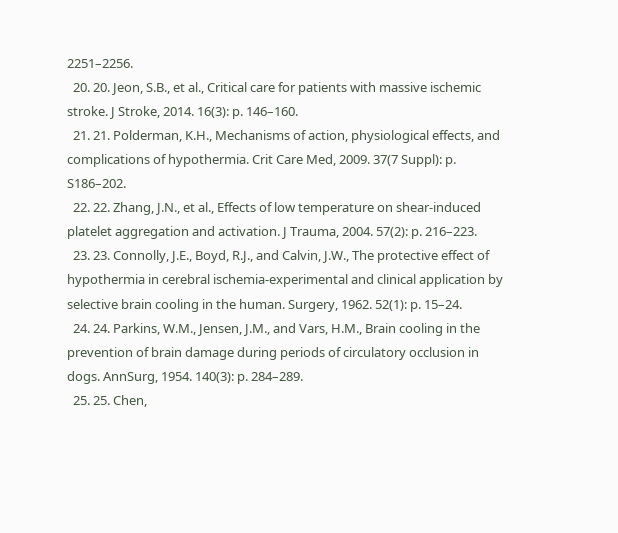2251–2256.
  20. 20. Jeon, S.B., et al., Critical care for patients with massive ischemic stroke. J Stroke, 2014. 16(3): p. 146–160.
  21. 21. Polderman, K.H., Mechanisms of action, physiological effects, and complications of hypothermia. Crit Care Med, 2009. 37(7 Suppl): p. S186–202.
  22. 22. Zhang, J.N., et al., Effects of low temperature on shear-induced platelet aggregation and activation. J Trauma, 2004. 57(2): p. 216–223.
  23. 23. Connolly, J.E., Boyd, R.J., and Calvin, J.W., The protective effect of hypothermia in cerebral ischemia-experimental and clinical application by selective brain cooling in the human. Surgery, 1962. 52(1): p. 15–24.
  24. 24. Parkins, W.M., Jensen, J.M., and Vars, H.M., Brain cooling in the prevention of brain damage during periods of circulatory occlusion in dogs. AnnSurg, 1954. 140(3): p. 284–289.
  25. 25. Chen,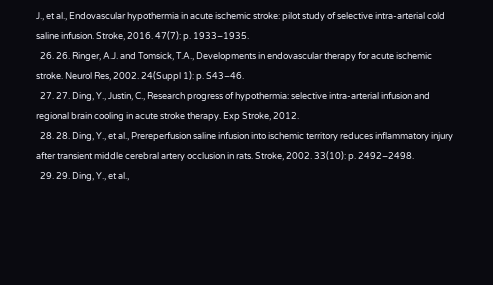J., et al., Endovascular hypothermia in acute ischemic stroke: pilot study of selective intra-arterial cold saline infusion. Stroke, 2016. 47(7): p. 1933–1935.
  26. 26. Ringer, A.J. and Tomsick, T.A., Developments in endovascular therapy for acute ischemic stroke. Neurol Res, 2002. 24(Suppl 1): p. S43–46.
  27. 27. Ding, Y., Justin, C., Research progress of hypothermia: selective intra-arterial infusion and regional brain cooling in acute stroke therapy. Exp Stroke, 2012.
  28. 28. Ding, Y., et al., Prereperfusion saline infusion into ischemic territory reduces inflammatory injury after transient middle cerebral artery occlusion in rats. Stroke, 2002. 33(10): p. 2492–2498.
  29. 29. Ding, Y., et al.,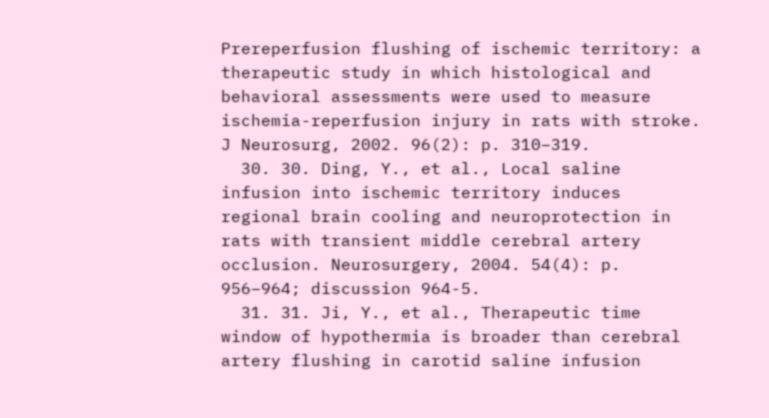Prereperfusion flushing of ischemic territory: a therapeutic study in which histological and behavioral assessments were used to measure ischemia-reperfusion injury in rats with stroke. J Neurosurg, 2002. 96(2): p. 310–319.
  30. 30. Ding, Y., et al., Local saline infusion into ischemic territory induces regional brain cooling and neuroprotection in rats with transient middle cerebral artery occlusion. Neurosurgery, 2004. 54(4): p. 956–964; discussion 964-5.
  31. 31. Ji, Y., et al., Therapeutic time window of hypothermia is broader than cerebral artery flushing in carotid saline infusion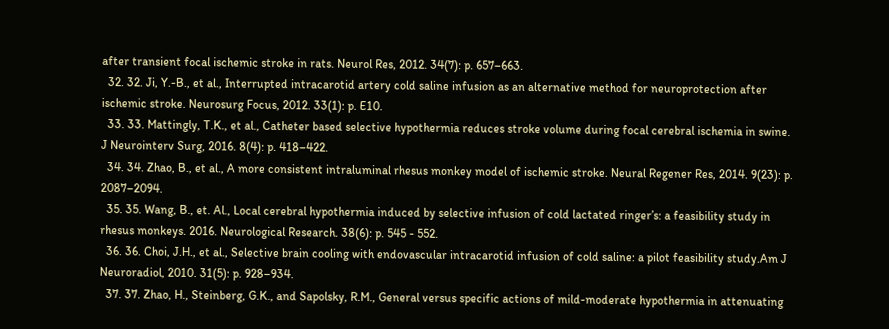after transient focal ischemic stroke in rats. Neurol Res, 2012. 34(7): p. 657–663.
  32. 32. Ji, Y.-B., et al., Interrupted intracarotid artery cold saline infusion as an alternative method for neuroprotection after ischemic stroke. Neurosurg Focus, 2012. 33(1): p. E10.
  33. 33. Mattingly, T.K., et al., Catheter based selective hypothermia reduces stroke volume during focal cerebral ischemia in swine. J Neurointerv Surg, 2016. 8(4): p. 418–422.
  34. 34. Zhao, B., et al., A more consistent intraluminal rhesus monkey model of ischemic stroke. Neural Regener Res, 2014. 9(23): p. 2087–2094.
  35. 35. Wang, B., et. Al., Local cerebral hypothermia induced by selective infusion of cold lactated ringer’s: a feasibility study in rhesus monkeys. 2016. Neurological Research. 38(6): p. 545 - 552.
  36. 36. Choi, J.H., et al., Selective brain cooling with endovascular intracarotid infusion of cold saline: a pilot feasibility study.Am J Neuroradiol, 2010. 31(5): p. 928–934.
  37. 37. Zhao, H., Steinberg, G.K., and Sapolsky, R.M., General versus specific actions of mild-moderate hypothermia in attenuating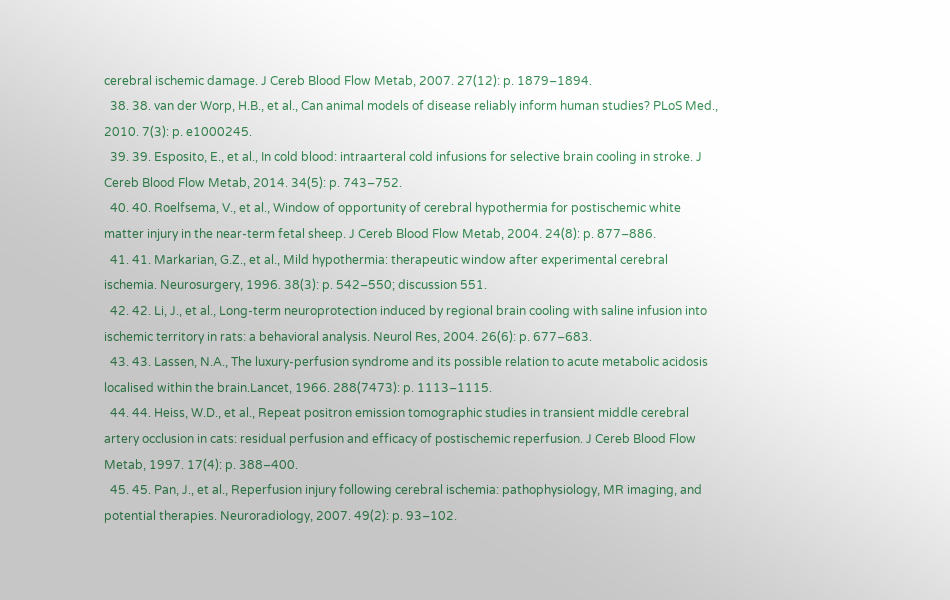cerebral ischemic damage. J Cereb Blood Flow Metab, 2007. 27(12): p. 1879–1894.
  38. 38. van der Worp, H.B., et al., Can animal models of disease reliably inform human studies? PLoS Med., 2010. 7(3): p. e1000245.
  39. 39. Esposito, E., et al., In cold blood: intraarteral cold infusions for selective brain cooling in stroke. J Cereb Blood Flow Metab, 2014. 34(5): p. 743–752.
  40. 40. Roelfsema, V., et al., Window of opportunity of cerebral hypothermia for postischemic white matter injury in the near-term fetal sheep. J Cereb Blood Flow Metab, 2004. 24(8): p. 877–886.
  41. 41. Markarian, G.Z., et al., Mild hypothermia: therapeutic window after experimental cerebral ischemia. Neurosurgery, 1996. 38(3): p. 542–550; discussion 551.
  42. 42. Li, J., et al., Long-term neuroprotection induced by regional brain cooling with saline infusion into ischemic territory in rats: a behavioral analysis. Neurol Res, 2004. 26(6): p. 677–683.
  43. 43. Lassen, N.A., The luxury-perfusion syndrome and its possible relation to acute metabolic acidosis localised within the brain.Lancet, 1966. 288(7473): p. 1113–1115.
  44. 44. Heiss, W.D., et al., Repeat positron emission tomographic studies in transient middle cerebral artery occlusion in cats: residual perfusion and efficacy of postischemic reperfusion. J Cereb Blood Flow Metab, 1997. 17(4): p. 388–400.
  45. 45. Pan, J., et al., Reperfusion injury following cerebral ischemia: pathophysiology, MR imaging, and potential therapies. Neuroradiology, 2007. 49(2): p. 93–102.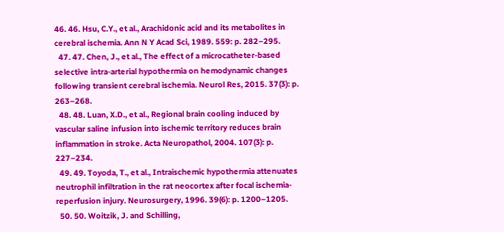46. 46. Hsu, C.Y., et al., Arachidonic acid and its metabolites in cerebral ischemia. Ann N Y Acad Sci, 1989. 559: p. 282–295.
  47. 47. Chen, J., et al., The effect of a microcatheter-based selective intra-arterial hypothermia on hemodynamic changes following transient cerebral ischemia. Neurol Res, 2015. 37(3): p. 263–268.
  48. 48. Luan, X.D., et al., Regional brain cooling induced by vascular saline infusion into ischemic territory reduces brain inflammation in stroke. Acta Neuropathol, 2004. 107(3): p. 227–234.
  49. 49. Toyoda, T., et al., Intraischemic hypothermia attenuates neutrophil infiltration in the rat neocortex after focal ischemia-reperfusion injury. Neurosurgery, 1996. 39(6): p. 1200–1205.
  50. 50. Woitzik, J. and Schilling,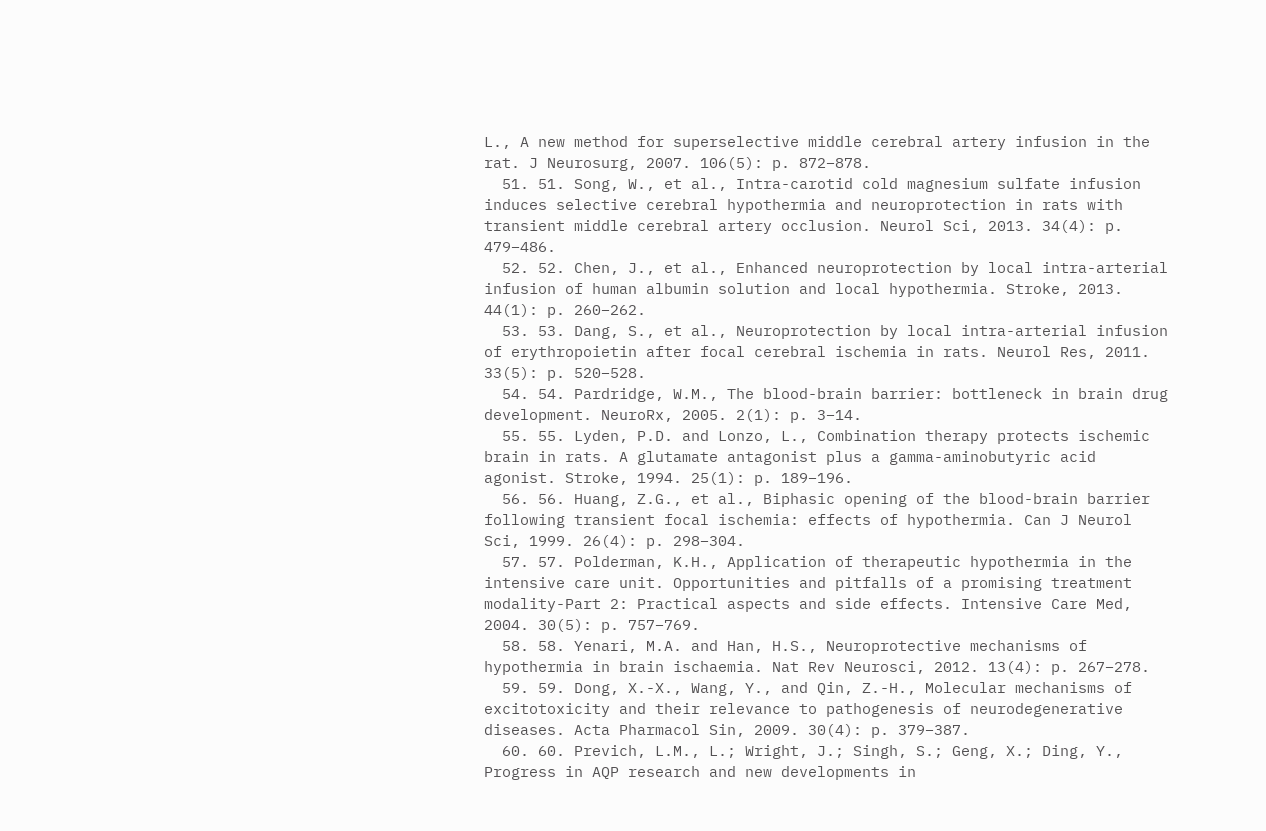L., A new method for superselective middle cerebral artery infusion in the rat. J Neurosurg, 2007. 106(5): p. 872–878.
  51. 51. Song, W., et al., Intra-carotid cold magnesium sulfate infusion induces selective cerebral hypothermia and neuroprotection in rats with transient middle cerebral artery occlusion. Neurol Sci, 2013. 34(4): p. 479–486.
  52. 52. Chen, J., et al., Enhanced neuroprotection by local intra-arterial infusion of human albumin solution and local hypothermia. Stroke, 2013. 44(1): p. 260–262.
  53. 53. Dang, S., et al., Neuroprotection by local intra-arterial infusion of erythropoietin after focal cerebral ischemia in rats. Neurol Res, 2011. 33(5): p. 520–528.
  54. 54. Pardridge, W.M., The blood-brain barrier: bottleneck in brain drug development. NeuroRx, 2005. 2(1): p. 3–14.
  55. 55. Lyden, P.D. and Lonzo, L., Combination therapy protects ischemic brain in rats. A glutamate antagonist plus a gamma-aminobutyric acid agonist. Stroke, 1994. 25(1): p. 189–196.
  56. 56. Huang, Z.G., et al., Biphasic opening of the blood-brain barrier following transient focal ischemia: effects of hypothermia. Can J Neurol Sci, 1999. 26(4): p. 298–304.
  57. 57. Polderman, K.H., Application of therapeutic hypothermia in the intensive care unit. Opportunities and pitfalls of a promising treatment modality-Part 2: Practical aspects and side effects. Intensive Care Med, 2004. 30(5): p. 757–769.
  58. 58. Yenari, M.A. and Han, H.S., Neuroprotective mechanisms of hypothermia in brain ischaemia. Nat Rev Neurosci, 2012. 13(4): p. 267–278.
  59. 59. Dong, X.-X., Wang, Y., and Qin, Z.-H., Molecular mechanisms of excitotoxicity and their relevance to pathogenesis of neurodegenerative diseases. Acta Pharmacol Sin, 2009. 30(4): p. 379–387.
  60. 60. Previch, L.M., L.; Wright, J.; Singh, S.; Geng, X.; Ding, Y., Progress in AQP research and new developments in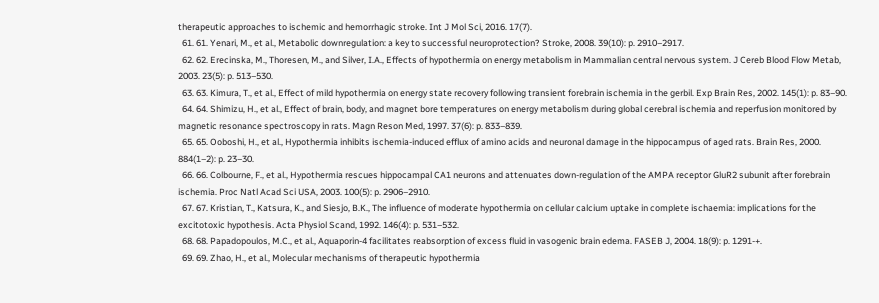therapeutic approaches to ischemic and hemorrhagic stroke. Int J Mol Sci, 2016. 17(7).
  61. 61. Yenari, M., et al., Metabolic downregulation: a key to successful neuroprotection? Stroke, 2008. 39(10): p. 2910–2917.
  62. 62. Erecinska, M., Thoresen, M., and Silver, I.A., Effects of hypothermia on energy metabolism in Mammalian central nervous system. J Cereb Blood Flow Metab, 2003. 23(5): p. 513–530.
  63. 63. Kimura, T., et al., Effect of mild hypothermia on energy state recovery following transient forebrain ischemia in the gerbil. Exp Brain Res, 2002. 145(1): p. 83–90.
  64. 64. Shimizu, H., et al., Effect of brain, body, and magnet bore temperatures on energy metabolism during global cerebral ischemia and reperfusion monitored by magnetic resonance spectroscopy in rats. Magn Reson Med, 1997. 37(6): p. 833–839.
  65. 65. Ooboshi, H., et al., Hypothermia inhibits ischemia-induced efflux of amino acids and neuronal damage in the hippocampus of aged rats. Brain Res, 2000. 884(1–2): p. 23–30.
  66. 66. Colbourne, F., et al., Hypothermia rescues hippocampal CA1 neurons and attenuates down-regulation of the AMPA receptor GluR2 subunit after forebrain ischemia. Proc Natl Acad Sci USA, 2003. 100(5): p. 2906–2910.
  67. 67. Kristian, T., Katsura, K., and Siesjo, B.K., The influence of moderate hypothermia on cellular calcium uptake in complete ischaemia: implications for the excitotoxic hypothesis. Acta Physiol Scand, 1992. 146(4): p. 531–532.
  68. 68. Papadopoulos, M.C., et al., Aquaporin-4 facilitates reabsorption of excess fluid in vasogenic brain edema. FASEB J, 2004. 18(9): p. 1291-+.
  69. 69. Zhao, H., et al., Molecular mechanisms of therapeutic hypothermia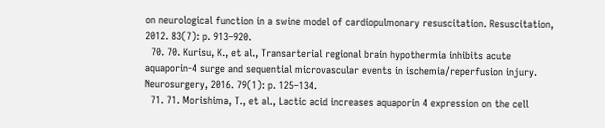on neurological function in a swine model of cardiopulmonary resuscitation. Resuscitation, 2012. 83(7): p. 913–920.
  70. 70. Kurisu, K., et al., Transarterial regional brain hypothermia inhibits acute aquaporin-4 surge and sequential microvascular events in ischemia/reperfusion injury. Neurosurgery, 2016. 79(1): p. 125–134.
  71. 71. Morishima, T., et al., Lactic acid increases aquaporin 4 expression on the cell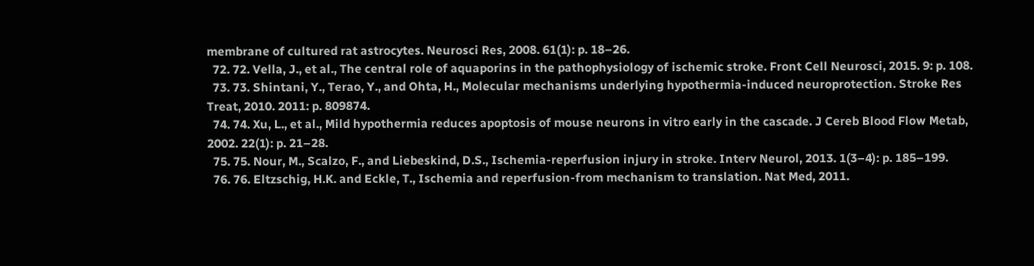membrane of cultured rat astrocytes. Neurosci Res, 2008. 61(1): p. 18–26.
  72. 72. Vella, J., et al., The central role of aquaporins in the pathophysiology of ischemic stroke. Front Cell Neurosci, 2015. 9: p. 108.
  73. 73. Shintani, Y., Terao, Y., and Ohta, H., Molecular mechanisms underlying hypothermia-induced neuroprotection. Stroke Res Treat, 2010. 2011: p. 809874.
  74. 74. Xu, L., et al., Mild hypothermia reduces apoptosis of mouse neurons in vitro early in the cascade. J Cereb Blood Flow Metab, 2002. 22(1): p. 21–28.
  75. 75. Nour, M., Scalzo, F., and Liebeskind, D.S., Ischemia-reperfusion injury in stroke. Interv Neurol, 2013. 1(3–4): p. 185–199.
  76. 76. Eltzschig, H.K. and Eckle, T., Ischemia and reperfusion-from mechanism to translation. Nat Med, 2011.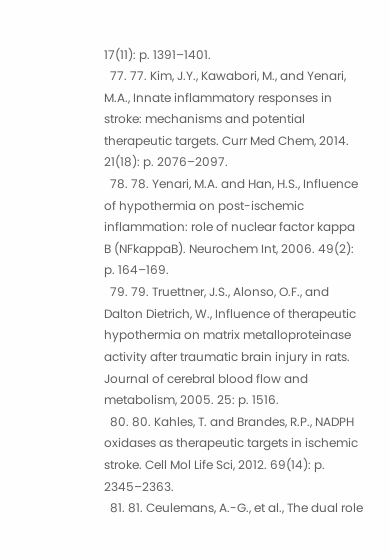17(11): p. 1391–1401.
  77. 77. Kim, J.Y., Kawabori, M., and Yenari, M.A., Innate inflammatory responses in stroke: mechanisms and potential therapeutic targets. Curr Med Chem, 2014. 21(18): p. 2076–2097.
  78. 78. Yenari, M.A. and Han, H.S., Influence of hypothermia on post-ischemic inflammation: role of nuclear factor kappa B (NFkappaB). Neurochem Int, 2006. 49(2): p. 164–169.
  79. 79. Truettner, J.S., Alonso, O.F., and Dalton Dietrich, W., Influence of therapeutic hypothermia on matrix metalloproteinase activity after traumatic brain injury in rats. Journal of cerebral blood flow and metabolism, 2005. 25: p. 1516.
  80. 80. Kahles, T. and Brandes, R.P., NADPH oxidases as therapeutic targets in ischemic stroke. Cell Mol Life Sci, 2012. 69(14): p. 2345–2363.
  81. 81. Ceulemans, A.-G., et al., The dual role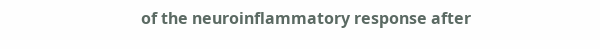of the neuroinflammatory response after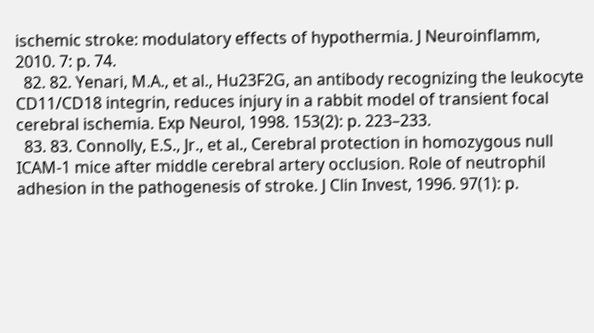ischemic stroke: modulatory effects of hypothermia. J Neuroinflamm, 2010. 7: p. 74.
  82. 82. Yenari, M.A., et al., Hu23F2G, an antibody recognizing the leukocyte CD11/CD18 integrin, reduces injury in a rabbit model of transient focal cerebral ischemia. Exp Neurol, 1998. 153(2): p. 223–233.
  83. 83. Connolly, E.S., Jr., et al., Cerebral protection in homozygous null ICAM-1 mice after middle cerebral artery occlusion. Role of neutrophil adhesion in the pathogenesis of stroke. J Clin Invest, 1996. 97(1): p.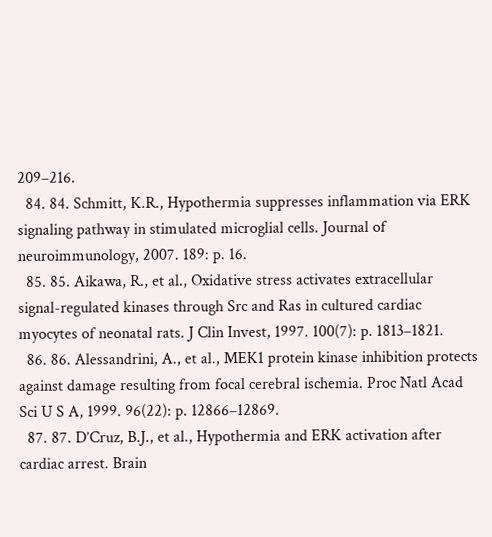209–216.
  84. 84. Schmitt, K.R., Hypothermia suppresses inflammation via ERK signaling pathway in stimulated microglial cells. Journal of neuroimmunology, 2007. 189: p. 16.
  85. 85. Aikawa, R., et al., Oxidative stress activates extracellular signal-regulated kinases through Src and Ras in cultured cardiac myocytes of neonatal rats. J Clin Invest, 1997. 100(7): p. 1813–1821.
  86. 86. Alessandrini, A., et al., MEK1 protein kinase inhibition protects against damage resulting from focal cerebral ischemia. Proc Natl Acad Sci U S A, 1999. 96(22): p. 12866–12869.
  87. 87. D’Cruz, B.J., et al., Hypothermia and ERK activation after cardiac arrest. Brain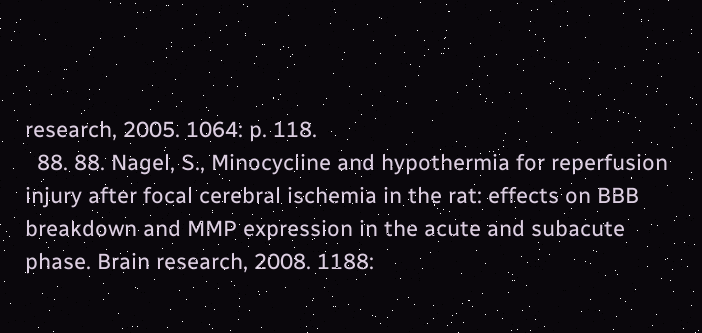research, 2005. 1064: p. 118.
  88. 88. Nagel, S., Minocycline and hypothermia for reperfusion injury after focal cerebral ischemia in the rat: effects on BBB breakdown and MMP expression in the acute and subacute phase. Brain research, 2008. 1188: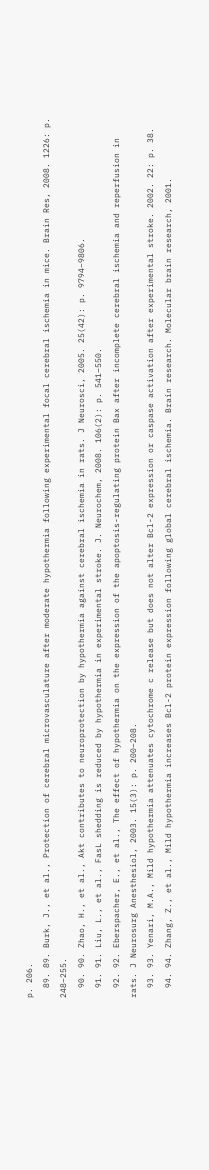p. 206.
  89. 89. Burk, J., et al., Protection of cerebral microvasculature after moderate hypothermia following experimental focal cerebral ischemia in mice. Brain Res, 2008. 1226: p. 248–255.
  90. 90. Zhao, H., et al., Akt contributes to neuroprotection by hypothermia against cerebral ischemia in rats. J Neurosci, 2005. 25(42): p. 9794–9806.
  91. 91. Liu, L., et al., FasL shedding is reduced by hypothermia in experimental stroke. J. Neurochem, 2008. 106(2): p. 541–550.
  92. 92. Eberspacher, E., et al., The effect of hypothermia on the expression of the apoptosis-regulating protein Bax after incomplete cerebral ischemia and reperfusion in rats. J Neurosurg Anesthesiol, 2003. 15(3): p. 200–208.
  93. 93. Yenari, M.A., Mild hypothermia attenuates cytochrome c release but does not alter Bcl-2 expression or caspase activation after experimental stroke. 2002. 22: p. 38.
  94. 94. Zhang, Z., et al., Mild hypothermia increases Bcl-2 protein expression following global cerebral ischemia. Brain research. Molecular brain research, 2001.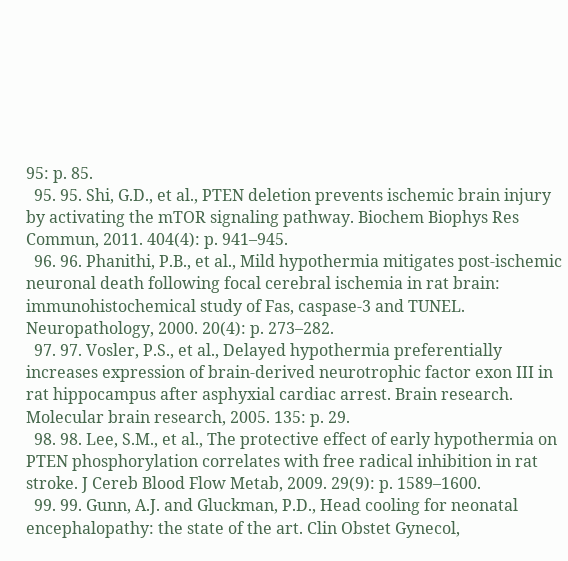95: p. 85.
  95. 95. Shi, G.D., et al., PTEN deletion prevents ischemic brain injury by activating the mTOR signaling pathway. Biochem Biophys Res Commun, 2011. 404(4): p. 941–945.
  96. 96. Phanithi, P.B., et al., Mild hypothermia mitigates post-ischemic neuronal death following focal cerebral ischemia in rat brain: immunohistochemical study of Fas, caspase-3 and TUNEL. Neuropathology, 2000. 20(4): p. 273–282.
  97. 97. Vosler, P.S., et al., Delayed hypothermia preferentially increases expression of brain-derived neurotrophic factor exon III in rat hippocampus after asphyxial cardiac arrest. Brain research. Molecular brain research, 2005. 135: p. 29.
  98. 98. Lee, S.M., et al., The protective effect of early hypothermia on PTEN phosphorylation correlates with free radical inhibition in rat stroke. J Cereb Blood Flow Metab, 2009. 29(9): p. 1589–1600.
  99. 99. Gunn, A.J. and Gluckman, P.D., Head cooling for neonatal encephalopathy: the state of the art. Clin Obstet Gynecol,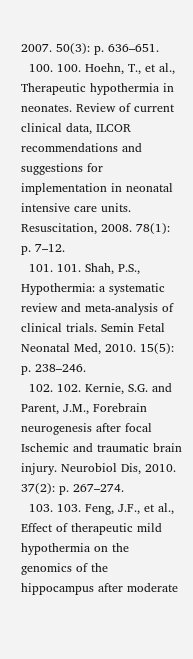2007. 50(3): p. 636–651.
  100. 100. Hoehn, T., et al., Therapeutic hypothermia in neonates. Review of current clinical data, ILCOR recommendations and suggestions for implementation in neonatal intensive care units. Resuscitation, 2008. 78(1): p. 7–12.
  101. 101. Shah, P.S., Hypothermia: a systematic review and meta-analysis of clinical trials. Semin Fetal Neonatal Med, 2010. 15(5): p. 238–246.
  102. 102. Kernie, S.G. and Parent, J.M., Forebrain neurogenesis after focal Ischemic and traumatic brain injury. Neurobiol Dis, 2010. 37(2): p. 267–274.
  103. 103. Feng, J.F., et al., Effect of therapeutic mild hypothermia on the genomics of the hippocampus after moderate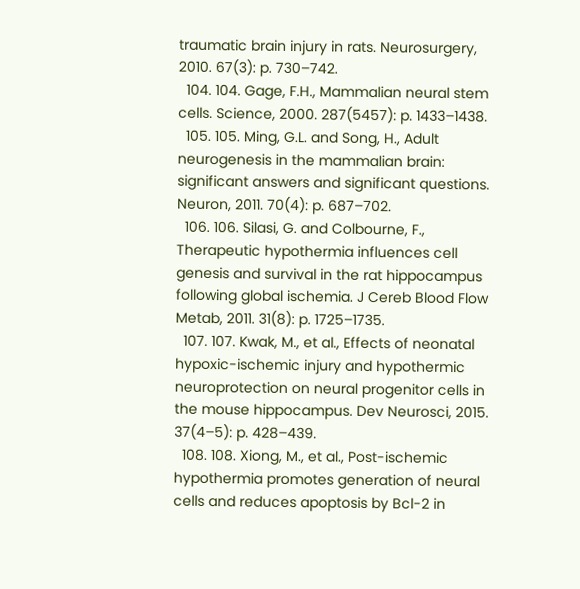traumatic brain injury in rats. Neurosurgery, 2010. 67(3): p. 730–742.
  104. 104. Gage, F.H., Mammalian neural stem cells. Science, 2000. 287(5457): p. 1433–1438.
  105. 105. Ming, G.L. and Song, H., Adult neurogenesis in the mammalian brain: significant answers and significant questions. Neuron, 2011. 70(4): p. 687–702.
  106. 106. Silasi, G. and Colbourne, F., Therapeutic hypothermia influences cell genesis and survival in the rat hippocampus following global ischemia. J Cereb Blood Flow Metab, 2011. 31(8): p. 1725–1735.
  107. 107. Kwak, M., et al., Effects of neonatal hypoxic-ischemic injury and hypothermic neuroprotection on neural progenitor cells in the mouse hippocampus. Dev Neurosci, 2015. 37(4–5): p. 428–439.
  108. 108. Xiong, M., et al., Post-ischemic hypothermia promotes generation of neural cells and reduces apoptosis by Bcl-2 in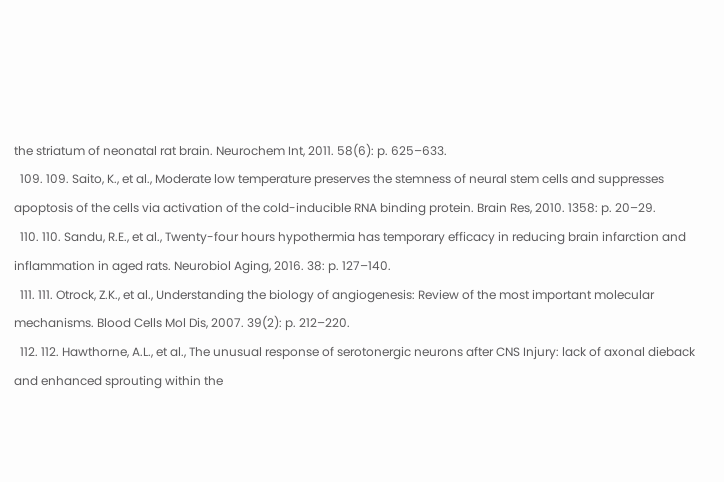the striatum of neonatal rat brain. Neurochem Int, 2011. 58(6): p. 625–633.
  109. 109. Saito, K., et al., Moderate low temperature preserves the stemness of neural stem cells and suppresses apoptosis of the cells via activation of the cold-inducible RNA binding protein. Brain Res, 2010. 1358: p. 20–29.
  110. 110. Sandu, R.E., et al., Twenty-four hours hypothermia has temporary efficacy in reducing brain infarction and inflammation in aged rats. Neurobiol Aging, 2016. 38: p. 127–140.
  111. 111. Otrock, Z.K., et al., Understanding the biology of angiogenesis: Review of the most important molecular mechanisms. Blood Cells Mol Dis, 2007. 39(2): p. 212–220.
  112. 112. Hawthorne, A.L., et al., The unusual response of serotonergic neurons after CNS Injury: lack of axonal dieback and enhanced sprouting within the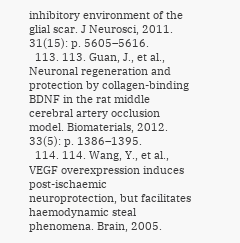inhibitory environment of the glial scar. J Neurosci, 2011. 31(15): p. 5605–5616.
  113. 113. Guan, J., et al., Neuronal regeneration and protection by collagen-binding BDNF in the rat middle cerebral artery occlusion model. Biomaterials, 2012. 33(5): p. 1386–1395.
  114. 114. Wang, Y., et al., VEGF overexpression induces post-ischaemic neuroprotection, but facilitates haemodynamic steal phenomena. Brain, 2005.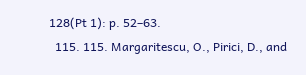128(Pt 1): p. 52–63.
  115. 115. Margaritescu, O., Pirici, D., and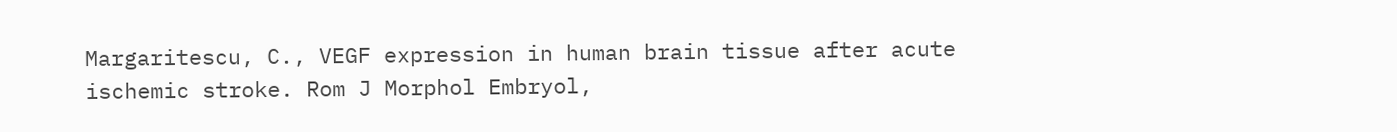Margaritescu, C., VEGF expression in human brain tissue after acute ischemic stroke. Rom J Morphol Embryol,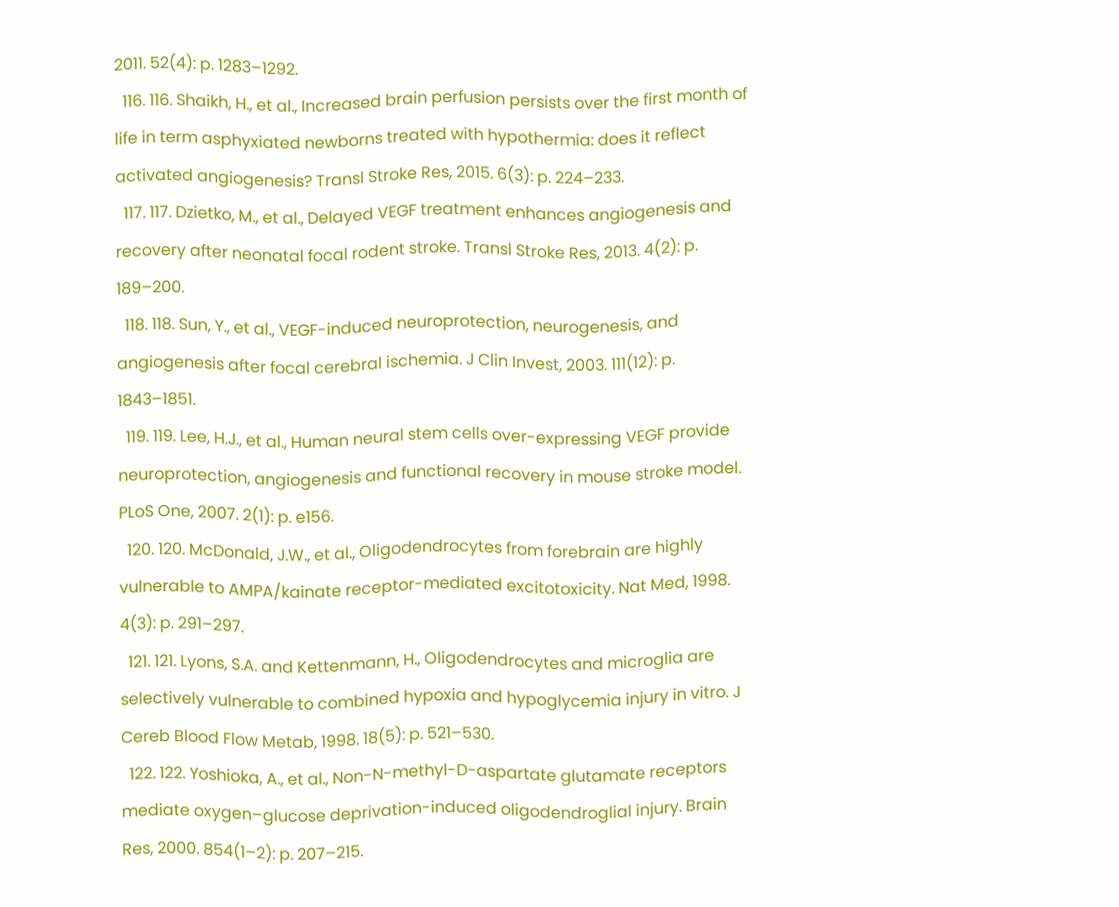2011. 52(4): p. 1283–1292.
  116. 116. Shaikh, H., et al., Increased brain perfusion persists over the first month of life in term asphyxiated newborns treated with hypothermia: does it reflect activated angiogenesis? Transl Stroke Res, 2015. 6(3): p. 224–233.
  117. 117. Dzietko, M., et al., Delayed VEGF treatment enhances angiogenesis and recovery after neonatal focal rodent stroke. Transl Stroke Res, 2013. 4(2): p. 189–200.
  118. 118. Sun, Y., et al., VEGF-induced neuroprotection, neurogenesis, and angiogenesis after focal cerebral ischemia. J Clin Invest, 2003. 111(12): p. 1843–1851.
  119. 119. Lee, H.J., et al., Human neural stem cells over-expressing VEGF provide neuroprotection, angiogenesis and functional recovery in mouse stroke model. PLoS One, 2007. 2(1): p. e156.
  120. 120. McDonald, J.W., et al., Oligodendrocytes from forebrain are highly vulnerable to AMPA/kainate receptor-mediated excitotoxicity. Nat Med, 1998. 4(3): p. 291–297.
  121. 121. Lyons, S.A. and Kettenmann, H., Oligodendrocytes and microglia are selectively vulnerable to combined hypoxia and hypoglycemia injury in vitro. J Cereb Blood Flow Metab, 1998. 18(5): p. 521–530.
  122. 122. Yoshioka, A., et al., Non-N-methyl-D-aspartate glutamate receptors mediate oxygen–glucose deprivation-induced oligodendroglial injury. Brain Res, 2000. 854(1–2): p. 207–215.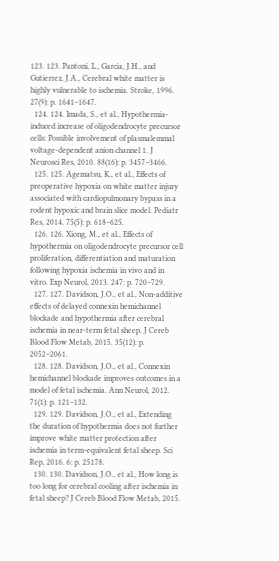123. 123. Pantoni, L., Garcia, J.H., and Gutierrez, J.A., Cerebral white matter is highly vulnerable to ischemia. Stroke, 1996. 27(9): p. 1641–1647.
  124. 124. Imada, S., et al., Hypothermia-induced increase of oligodendrocyte precursor cells: Possible involvement of plasmalemmal voltage-dependent anion channel 1. J Neurosci Res, 2010. 88(16): p. 3457–3466.
  125. 125. Agematsu, K., et al., Effects of preoperative hypoxia on white matter injury associated with cardiopulmonary bypass in a rodent hypoxic and brain slice model. Pediatr Res, 2014. 75(5): p. 618–625.
  126. 126. Xiong, M., et al., Effects of hypothermia on oligodendrocyte precursor cell proliferation, differentiation and maturation following hypoxia ischemia in vivo and in vitro. Exp Neurol, 2013. 247: p. 720–729.
  127. 127. Davidson, J.O., et al., Non-additive effects of delayed connexin hemichannel blockade and hypothermia after cerebral ischemia in near-term fetal sheep. J Cereb Blood Flow Metab, 2015. 35(12): p. 2052–2061.
  128. 128. Davidson, J.O., et al., Connexin hemichannel blockade improves outcomes in a model of fetal ischemia. Ann Neurol, 2012. 71(1): p. 121–132.
  129. 129. Davidson, J.O., et al., Extending the duration of hypothermia does not further improve white matter protection after ischemia in term-equivalent fetal sheep. Sci Rep, 2016. 6: p. 25178.
  130. 130. Davidson, J.O., et al., How long is too long for cerebral cooling after ischemia in fetal sheep? J Cereb Blood Flow Metab, 2015.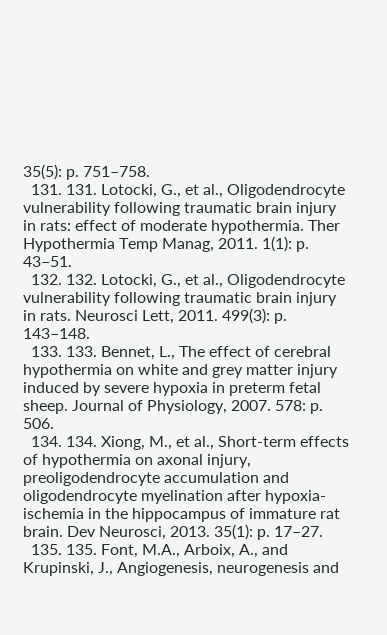35(5): p. 751–758.
  131. 131. Lotocki, G., et al., Oligodendrocyte vulnerability following traumatic brain injury in rats: effect of moderate hypothermia. Ther Hypothermia Temp Manag, 2011. 1(1): p. 43–51.
  132. 132. Lotocki, G., et al., Oligodendrocyte vulnerability following traumatic brain injury in rats. Neurosci Lett, 2011. 499(3): p. 143–148.
  133. 133. Bennet, L., The effect of cerebral hypothermia on white and grey matter injury induced by severe hypoxia in preterm fetal sheep. Journal of Physiology, 2007. 578: p. 506.
  134. 134. Xiong, M., et al., Short-term effects of hypothermia on axonal injury, preoligodendrocyte accumulation and oligodendrocyte myelination after hypoxia-ischemia in the hippocampus of immature rat brain. Dev Neurosci, 2013. 35(1): p. 17–27.
  135. 135. Font, M.A., Arboix, A., and Krupinski, J., Angiogenesis, neurogenesis and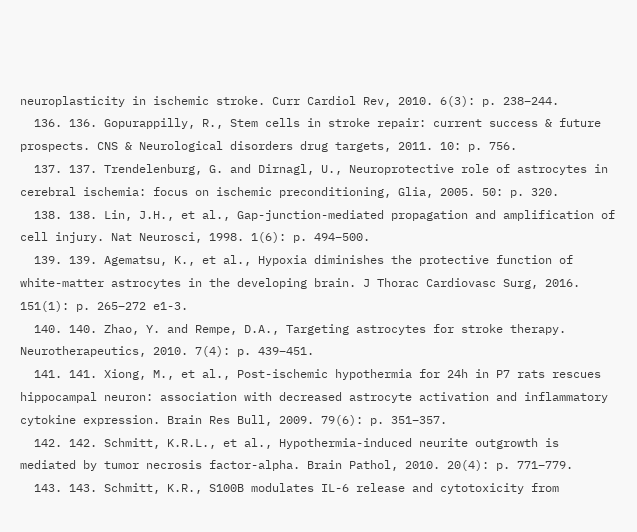neuroplasticity in ischemic stroke. Curr Cardiol Rev, 2010. 6(3): p. 238–244.
  136. 136. Gopurappilly, R., Stem cells in stroke repair: current success & future prospects. CNS & Neurological disorders drug targets, 2011. 10: p. 756.
  137. 137. Trendelenburg, G. and Dirnagl, U., Neuroprotective role of astrocytes in cerebral ischemia: focus on ischemic preconditioning, Glia, 2005. 50: p. 320.
  138. 138. Lin, J.H., et al., Gap-junction-mediated propagation and amplification of cell injury. Nat Neurosci, 1998. 1(6): p. 494–500.
  139. 139. Agematsu, K., et al., Hypoxia diminishes the protective function of white-matter astrocytes in the developing brain. J Thorac Cardiovasc Surg, 2016. 151(1): p. 265–272 e1-3.
  140. 140. Zhao, Y. and Rempe, D.A., Targeting astrocytes for stroke therapy. Neurotherapeutics, 2010. 7(4): p. 439–451.
  141. 141. Xiong, M., et al., Post-ischemic hypothermia for 24h in P7 rats rescues hippocampal neuron: association with decreased astrocyte activation and inflammatory cytokine expression. Brain Res Bull, 2009. 79(6): p. 351–357.
  142. 142. Schmitt, K.R.L., et al., Hypothermia-induced neurite outgrowth is mediated by tumor necrosis factor-alpha. Brain Pathol, 2010. 20(4): p. 771–779.
  143. 143. Schmitt, K.R., S100B modulates IL-6 release and cytotoxicity from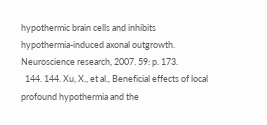hypothermic brain cells and inhibits hypothermia-induced axonal outgrowth. Neuroscience research, 2007. 59: p. 173.
  144. 144. Xu, X., et al., Beneficial effects of local profound hypothermia and the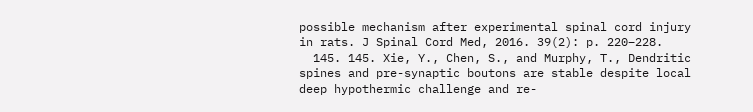possible mechanism after experimental spinal cord injury in rats. J Spinal Cord Med, 2016. 39(2): p. 220–228.
  145. 145. Xie, Y., Chen, S., and Murphy, T., Dendritic spines and pre-synaptic boutons are stable despite local deep hypothermic challenge and re-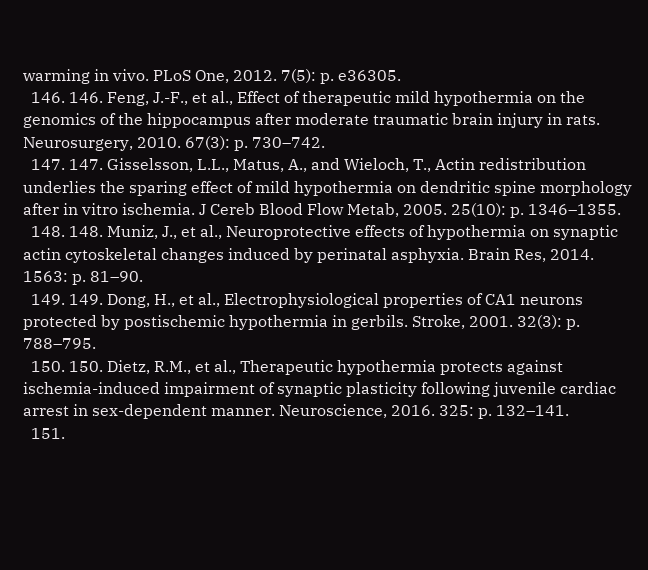warming in vivo. PLoS One, 2012. 7(5): p. e36305.
  146. 146. Feng, J.-F., et al., Effect of therapeutic mild hypothermia on the genomics of the hippocampus after moderate traumatic brain injury in rats. Neurosurgery, 2010. 67(3): p. 730–742.
  147. 147. Gisselsson, L.L., Matus, A., and Wieloch, T., Actin redistribution underlies the sparing effect of mild hypothermia on dendritic spine morphology after in vitro ischemia. J Cereb Blood Flow Metab, 2005. 25(10): p. 1346–1355.
  148. 148. Muniz, J., et al., Neuroprotective effects of hypothermia on synaptic actin cytoskeletal changes induced by perinatal asphyxia. Brain Res, 2014. 1563: p. 81–90.
  149. 149. Dong, H., et al., Electrophysiological properties of CA1 neurons protected by postischemic hypothermia in gerbils. Stroke, 2001. 32(3): p. 788–795.
  150. 150. Dietz, R.M., et al., Therapeutic hypothermia protects against ischemia-induced impairment of synaptic plasticity following juvenile cardiac arrest in sex-dependent manner. Neuroscience, 2016. 325: p. 132–141.
  151.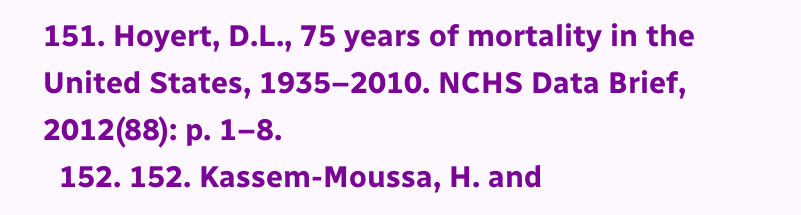151. Hoyert, D.L., 75 years of mortality in the United States, 1935–2010. NCHS Data Brief, 2012(88): p. 1–8.
  152. 152. Kassem-Moussa, H. and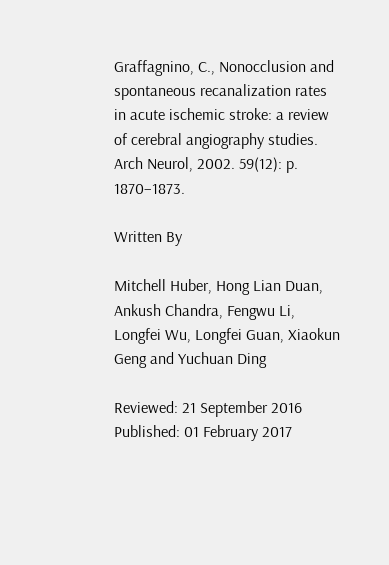Graffagnino, C., Nonocclusion and spontaneous recanalization rates in acute ischemic stroke: a review of cerebral angiography studies. Arch Neurol, 2002. 59(12): p. 1870–1873.

Written By

Mitchell Huber, Hong Lian Duan, Ankush Chandra, Fengwu Li, Longfei Wu, Longfei Guan, Xiaokun Geng and Yuchuan Ding

Reviewed: 21 September 2016 Published: 01 February 2017